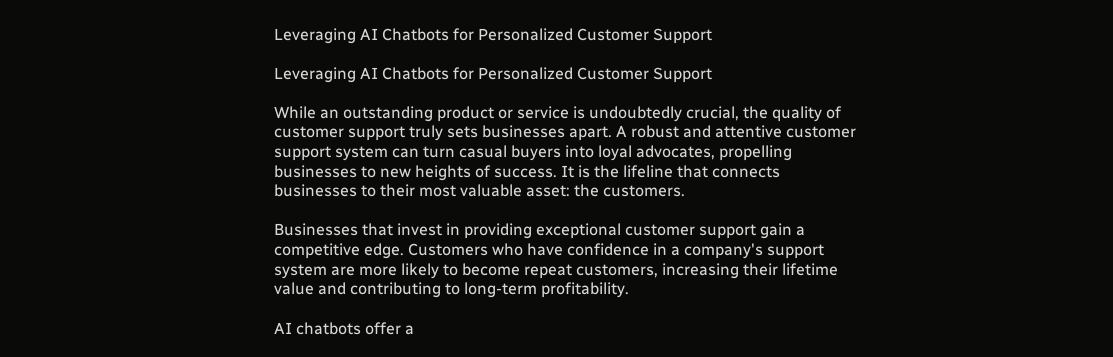Leveraging AI Chatbots for Personalized Customer Support

Leveraging AI Chatbots for Personalized Customer Support

While an outstanding product or service is undoubtedly crucial, the quality of customer support truly sets businesses apart. A robust and attentive customer support system can turn casual buyers into loyal advocates, propelling businesses to new heights of success. It is the lifeline that connects businesses to their most valuable asset: the customers.

Businesses that invest in providing exceptional customer support gain a competitive edge. Customers who have confidence in a company's support system are more likely to become repeat customers, increasing their lifetime value and contributing to long-term profitability.

AI chatbots offer a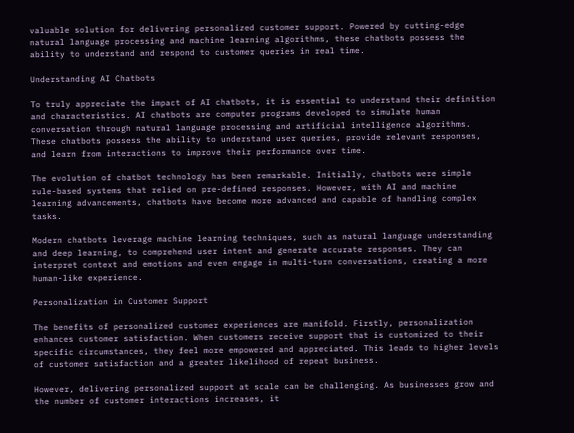valuable solution for delivering personalized customer support. Powered by cutting-edge natural language processing and machine learning algorithms, these chatbots possess the ability to understand and respond to customer queries in real time.

Understanding AI Chatbots

To truly appreciate the impact of AI chatbots, it is essential to understand their definition and characteristics. AI chatbots are computer programs developed to simulate human conversation through natural language processing and artificial intelligence algorithms. These chatbots possess the ability to understand user queries, provide relevant responses, and learn from interactions to improve their performance over time.

The evolution of chatbot technology has been remarkable. Initially, chatbots were simple rule-based systems that relied on pre-defined responses. However, with AI and machine learning advancements, chatbots have become more advanced and capable of handling complex tasks.

Modern chatbots leverage machine learning techniques, such as natural language understanding and deep learning, to comprehend user intent and generate accurate responses. They can interpret context and emotions and even engage in multi-turn conversations, creating a more human-like experience.

Personalization in Customer Support

The benefits of personalized customer experiences are manifold. Firstly, personalization enhances customer satisfaction. When customers receive support that is customized to their specific circumstances, they feel more empowered and appreciated. This leads to higher levels of customer satisfaction and a greater likelihood of repeat business.

However, delivering personalized support at scale can be challenging. As businesses grow and the number of customer interactions increases, it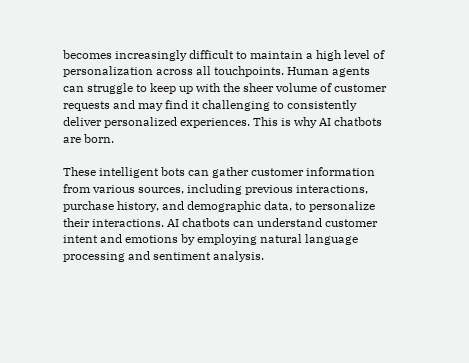becomes increasingly difficult to maintain a high level of personalization across all touchpoints. Human agents can struggle to keep up with the sheer volume of customer requests and may find it challenging to consistently deliver personalized experiences. This is why AI chatbots are born.

These intelligent bots can gather customer information from various sources, including previous interactions, purchase history, and demographic data, to personalize their interactions. AI chatbots can understand customer intent and emotions by employing natural language processing and sentiment analysis.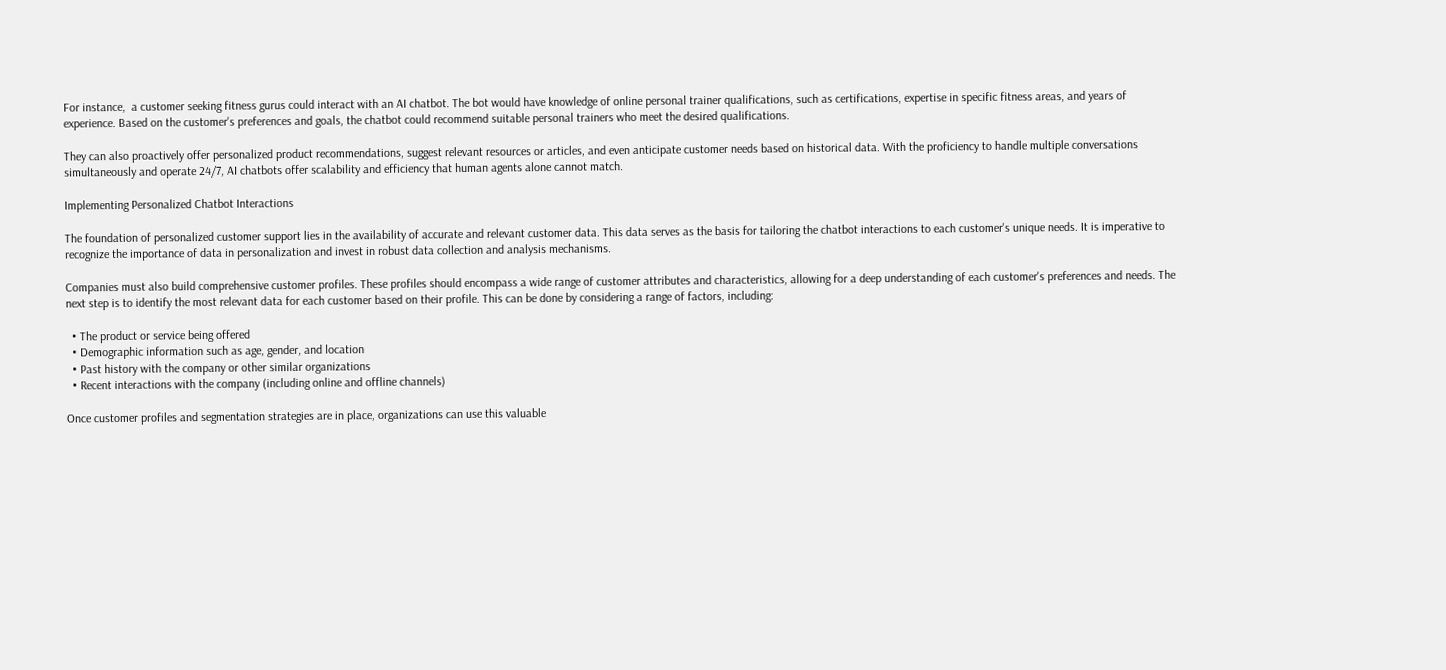For instance,  a customer seeking fitness gurus could interact with an AI chatbot. The bot would have knowledge of online personal trainer qualifications, such as certifications, expertise in specific fitness areas, and years of experience. Based on the customer's preferences and goals, the chatbot could recommend suitable personal trainers who meet the desired qualifications.

They can also proactively offer personalized product recommendations, suggest relevant resources or articles, and even anticipate customer needs based on historical data. With the proficiency to handle multiple conversations simultaneously and operate 24/7, AI chatbots offer scalability and efficiency that human agents alone cannot match.

Implementing Personalized Chatbot Interactions

The foundation of personalized customer support lies in the availability of accurate and relevant customer data. This data serves as the basis for tailoring the chatbot interactions to each customer's unique needs. It is imperative to recognize the importance of data in personalization and invest in robust data collection and analysis mechanisms.

Companies must also build comprehensive customer profiles. These profiles should encompass a wide range of customer attributes and characteristics, allowing for a deep understanding of each customer's preferences and needs. The next step is to identify the most relevant data for each customer based on their profile. This can be done by considering a range of factors, including:

  • The product or service being offered
  • Demographic information such as age, gender, and location
  • Past history with the company or other similar organizations
  • Recent interactions with the company (including online and offline channels)

Once customer profiles and segmentation strategies are in place, organizations can use this valuable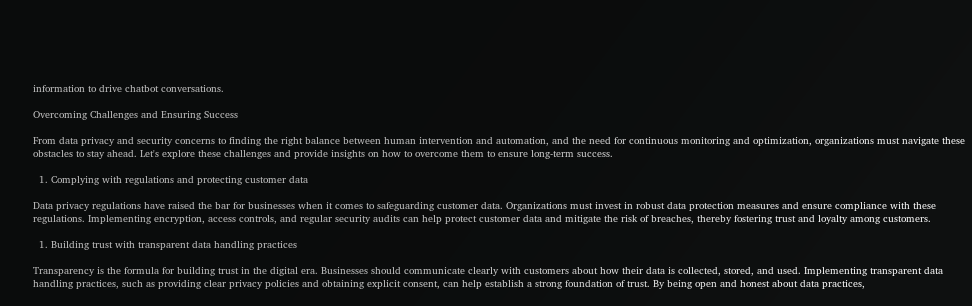information to drive chatbot conversations.

Overcoming Challenges and Ensuring Success

From data privacy and security concerns to finding the right balance between human intervention and automation, and the need for continuous monitoring and optimization, organizations must navigate these obstacles to stay ahead. Let's explore these challenges and provide insights on how to overcome them to ensure long-term success.

  1. Complying with regulations and protecting customer data

Data privacy regulations have raised the bar for businesses when it comes to safeguarding customer data. Organizations must invest in robust data protection measures and ensure compliance with these regulations. Implementing encryption, access controls, and regular security audits can help protect customer data and mitigate the risk of breaches, thereby fostering trust and loyalty among customers.

  1. Building trust with transparent data handling practices

Transparency is the formula for building trust in the digital era. Businesses should communicate clearly with customers about how their data is collected, stored, and used. Implementing transparent data handling practices, such as providing clear privacy policies and obtaining explicit consent, can help establish a strong foundation of trust. By being open and honest about data practices,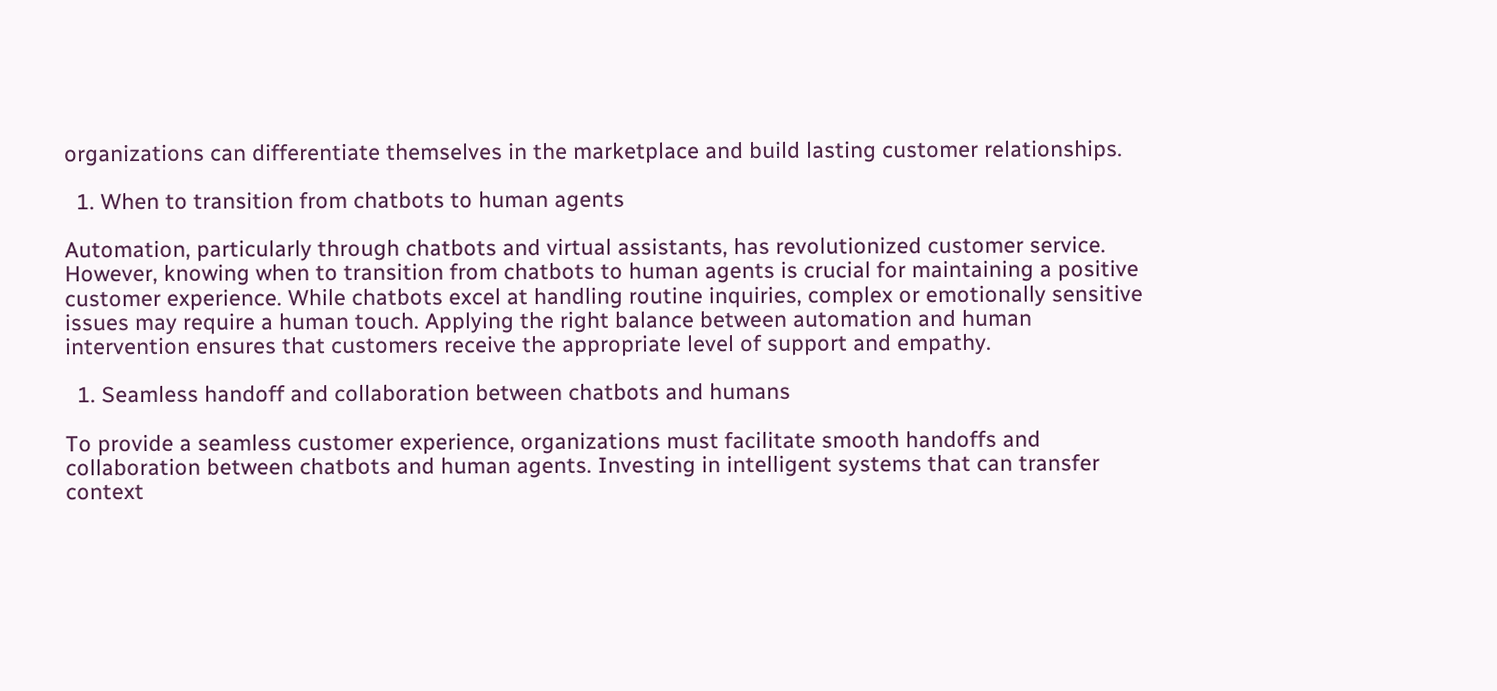organizations can differentiate themselves in the marketplace and build lasting customer relationships.

  1. When to transition from chatbots to human agents

Automation, particularly through chatbots and virtual assistants, has revolutionized customer service. However, knowing when to transition from chatbots to human agents is crucial for maintaining a positive customer experience. While chatbots excel at handling routine inquiries, complex or emotionally sensitive issues may require a human touch. Applying the right balance between automation and human intervention ensures that customers receive the appropriate level of support and empathy.

  1. Seamless handoff and collaboration between chatbots and humans

To provide a seamless customer experience, organizations must facilitate smooth handoffs and collaboration between chatbots and human agents. Investing in intelligent systems that can transfer context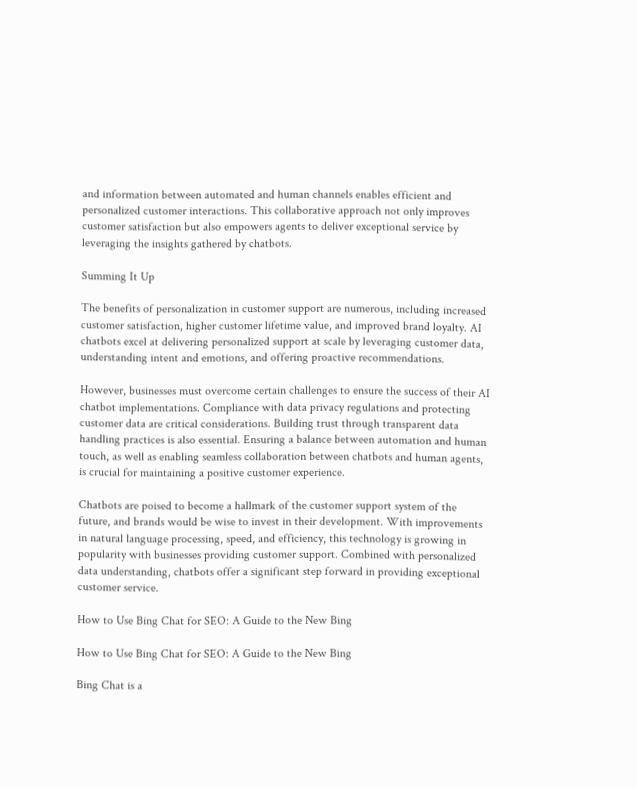and information between automated and human channels enables efficient and personalized customer interactions. This collaborative approach not only improves customer satisfaction but also empowers agents to deliver exceptional service by leveraging the insights gathered by chatbots.

Summing It Up

The benefits of personalization in customer support are numerous, including increased customer satisfaction, higher customer lifetime value, and improved brand loyalty. AI chatbots excel at delivering personalized support at scale by leveraging customer data, understanding intent and emotions, and offering proactive recommendations.

However, businesses must overcome certain challenges to ensure the success of their AI chatbot implementations. Compliance with data privacy regulations and protecting customer data are critical considerations. Building trust through transparent data handling practices is also essential. Ensuring a balance between automation and human touch, as well as enabling seamless collaboration between chatbots and human agents, is crucial for maintaining a positive customer experience.

Chatbots are poised to become a hallmark of the customer support system of the future, and brands would be wise to invest in their development. With improvements in natural language processing, speed, and efficiency, this technology is growing in popularity with businesses providing customer support. Combined with personalized data understanding, chatbots offer a significant step forward in providing exceptional customer service.

How to Use Bing Chat for SEO: A Guide to the New Bing

How to Use Bing Chat for SEO: A Guide to the New Bing

Bing Chat is a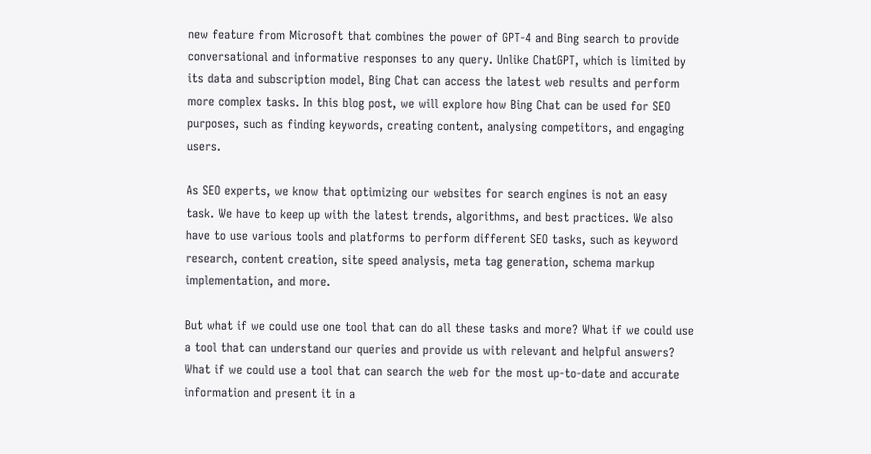new feature from Microsoft that combines the power of GPT-4 and Bing search to provide conversational and informative responses to any query. Unlike ChatGPT, which is limited by its data and subscription model, Bing Chat can access the latest web results and perform more complex tasks. In this blog post, we will explore how Bing Chat can be used for SEO purposes, such as finding keywords, creating content, analysing competitors, and engaging users.

As SEO experts, we know that optimizing our websites for search engines is not an easy task. We have to keep up with the latest trends, algorithms, and best practices. We also have to use various tools and platforms to perform different SEO tasks, such as keyword research, content creation, site speed analysis, meta tag generation, schema markup implementation, and more.

But what if we could use one tool that can do all these tasks and more? What if we could use a tool that can understand our queries and provide us with relevant and helpful answers? What if we could use a tool that can search the web for the most up-to-date and accurate information and present it in a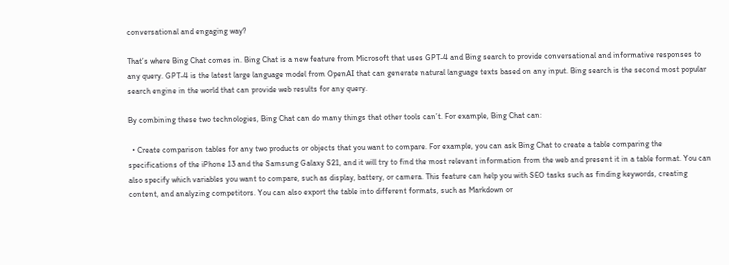conversational and engaging way?

That’s where Bing Chat comes in. Bing Chat is a new feature from Microsoft that uses GPT-4 and Bing search to provide conversational and informative responses to any query. GPT-4 is the latest large language model from OpenAI that can generate natural language texts based on any input. Bing search is the second most popular search engine in the world that can provide web results for any query.

By combining these two technologies, Bing Chat can do many things that other tools can’t. For example, Bing Chat can:

  • Create comparison tables for any two products or objects that you want to compare. For example, you can ask Bing Chat to create a table comparing the specifications of the iPhone 13 and the Samsung Galaxy S21, and it will try to find the most relevant information from the web and present it in a table format. You can also specify which variables you want to compare, such as display, battery, or camera. This feature can help you with SEO tasks such as finding keywords, creating content, and analyzing competitors. You can also export the table into different formats, such as Markdown or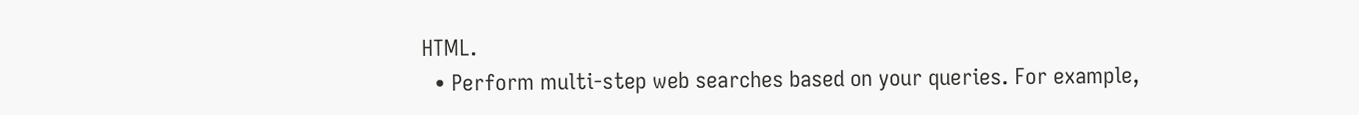HTML.
  • Perform multi-step web searches based on your queries. For example,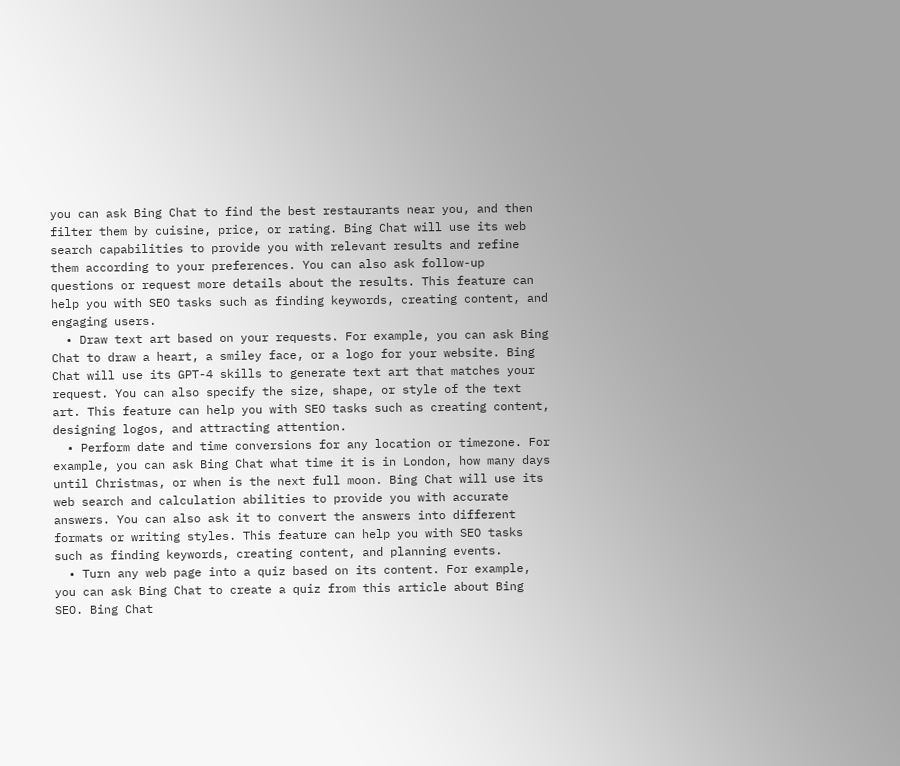you can ask Bing Chat to find the best restaurants near you, and then filter them by cuisine, price, or rating. Bing Chat will use its web search capabilities to provide you with relevant results and refine them according to your preferences. You can also ask follow-up questions or request more details about the results. This feature can help you with SEO tasks such as finding keywords, creating content, and engaging users.
  • Draw text art based on your requests. For example, you can ask Bing Chat to draw a heart, a smiley face, or a logo for your website. Bing Chat will use its GPT-4 skills to generate text art that matches your request. You can also specify the size, shape, or style of the text art. This feature can help you with SEO tasks such as creating content, designing logos, and attracting attention.
  • Perform date and time conversions for any location or timezone. For example, you can ask Bing Chat what time it is in London, how many days until Christmas, or when is the next full moon. Bing Chat will use its web search and calculation abilities to provide you with accurate answers. You can also ask it to convert the answers into different formats or writing styles. This feature can help you with SEO tasks such as finding keywords, creating content, and planning events.
  • Turn any web page into a quiz based on its content. For example, you can ask Bing Chat to create a quiz from this article about Bing SEO. Bing Chat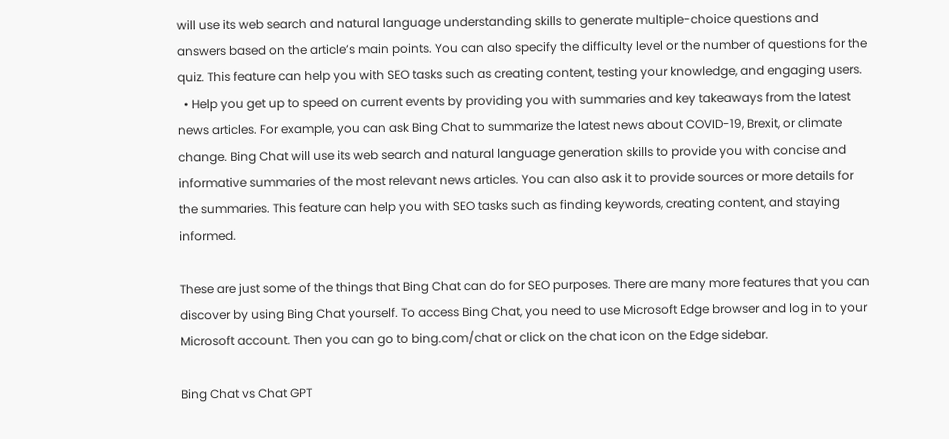will use its web search and natural language understanding skills to generate multiple-choice questions and answers based on the article’s main points. You can also specify the difficulty level or the number of questions for the quiz. This feature can help you with SEO tasks such as creating content, testing your knowledge, and engaging users.
  • Help you get up to speed on current events by providing you with summaries and key takeaways from the latest news articles. For example, you can ask Bing Chat to summarize the latest news about COVID-19, Brexit, or climate change. Bing Chat will use its web search and natural language generation skills to provide you with concise and informative summaries of the most relevant news articles. You can also ask it to provide sources or more details for the summaries. This feature can help you with SEO tasks such as finding keywords, creating content, and staying informed.

These are just some of the things that Bing Chat can do for SEO purposes. There are many more features that you can discover by using Bing Chat yourself. To access Bing Chat, you need to use Microsoft Edge browser and log in to your Microsoft account. Then you can go to bing.com/chat or click on the chat icon on the Edge sidebar.

Bing Chat vs Chat GPT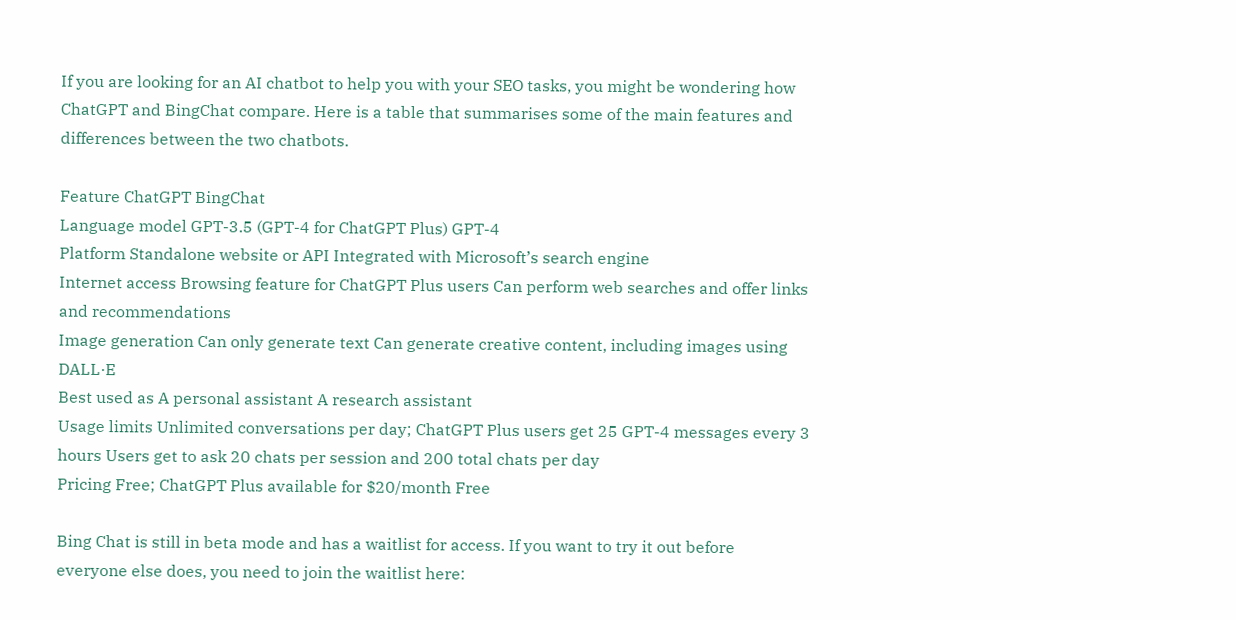If you are looking for an AI chatbot to help you with your SEO tasks, you might be wondering how ChatGPT and BingChat compare. Here is a table that summarises some of the main features and differences between the two chatbots.

Feature ChatGPT BingChat
Language model GPT-3.5 (GPT-4 for ChatGPT Plus) GPT-4
Platform Standalone website or API Integrated with Microsoft’s search engine
Internet access Browsing feature for ChatGPT Plus users Can perform web searches and offer links and recommendations
Image generation Can only generate text Can generate creative content, including images using DALL·E
Best used as A personal assistant A research assistant
Usage limits Unlimited conversations per day; ChatGPT Plus users get 25 GPT-4 messages every 3 hours Users get to ask 20 chats per session and 200 total chats per day
Pricing Free; ChatGPT Plus available for $20/month Free

Bing Chat is still in beta mode and has a waitlist for access. If you want to try it out before everyone else does, you need to join the waitlist here: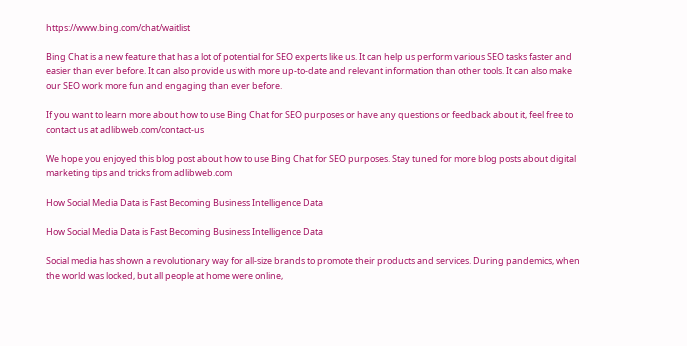https://www.bing.com/chat/waitlist

Bing Chat is a new feature that has a lot of potential for SEO experts like us. It can help us perform various SEO tasks faster and easier than ever before. It can also provide us with more up-to-date and relevant information than other tools. It can also make our SEO work more fun and engaging than ever before.

If you want to learn more about how to use Bing Chat for SEO purposes or have any questions or feedback about it, feel free to contact us at adlibweb.com/contact-us

We hope you enjoyed this blog post about how to use Bing Chat for SEO purposes. Stay tuned for more blog posts about digital marketing tips and tricks from adlibweb.com

How Social Media Data is Fast Becoming Business Intelligence Data

How Social Media Data is Fast Becoming Business Intelligence Data

Social media has shown a revolutionary way for all-size brands to promote their products and services. During pandemics, when the world was locked, but all people at home were online,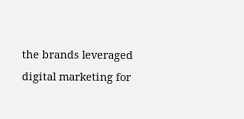the brands leveraged digital marketing for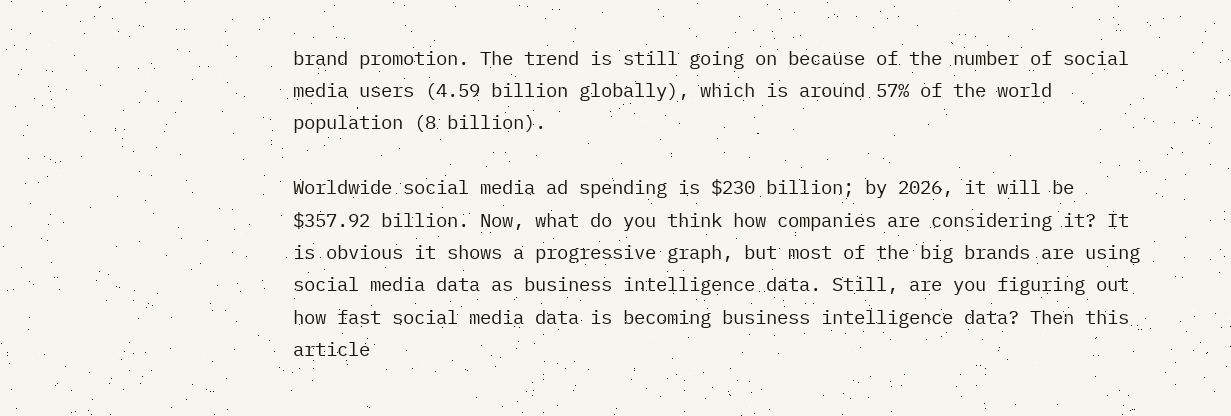brand promotion. The trend is still going on because of the number of social media users (4.59 billion globally), which is around 57% of the world population (8 billion).

Worldwide social media ad spending is $230 billion; by 2026, it will be $357.92 billion. Now, what do you think how companies are considering it? It is obvious it shows a progressive graph, but most of the big brands are using social media data as business intelligence data. Still, are you figuring out how fast social media data is becoming business intelligence data? Then this article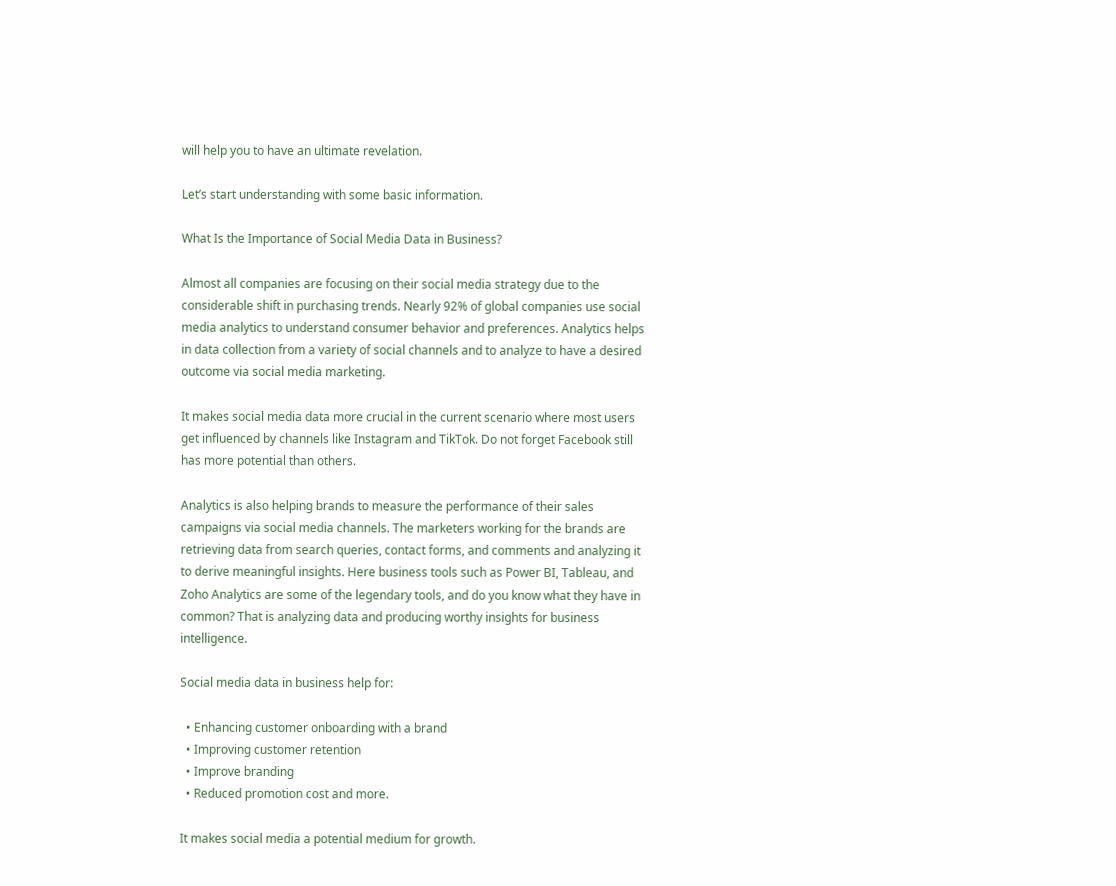will help you to have an ultimate revelation.

Let’s start understanding with some basic information.

What Is the Importance of Social Media Data in Business?

Almost all companies are focusing on their social media strategy due to the considerable shift in purchasing trends. Nearly 92% of global companies use social media analytics to understand consumer behavior and preferences. Analytics helps in data collection from a variety of social channels and to analyze to have a desired outcome via social media marketing.

It makes social media data more crucial in the current scenario where most users get influenced by channels like Instagram and TikTok. Do not forget Facebook still has more potential than others.

Analytics is also helping brands to measure the performance of their sales campaigns via social media channels. The marketers working for the brands are retrieving data from search queries, contact forms, and comments and analyzing it to derive meaningful insights. Here business tools such as Power BI, Tableau, and Zoho Analytics are some of the legendary tools, and do you know what they have in common? That is analyzing data and producing worthy insights for business intelligence.

Social media data in business help for:

  • Enhancing customer onboarding with a brand
  • Improving customer retention
  • Improve branding
  • Reduced promotion cost and more.

It makes social media a potential medium for growth.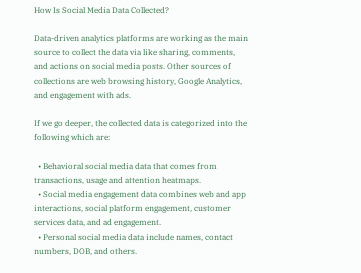How Is Social Media Data Collected?

Data-driven analytics platforms are working as the main source to collect the data via like sharing, comments, and actions on social media posts. Other sources of collections are web browsing history, Google Analytics, and engagement with ads.

If we go deeper, the collected data is categorized into the following which are:

  • Behavioral social media data that comes from transactions, usage and attention heatmaps.
  • Social media engagement data combines web and app interactions, social platform engagement, customer services data, and ad engagement.
  • Personal social media data include names, contact numbers, DOB, and others.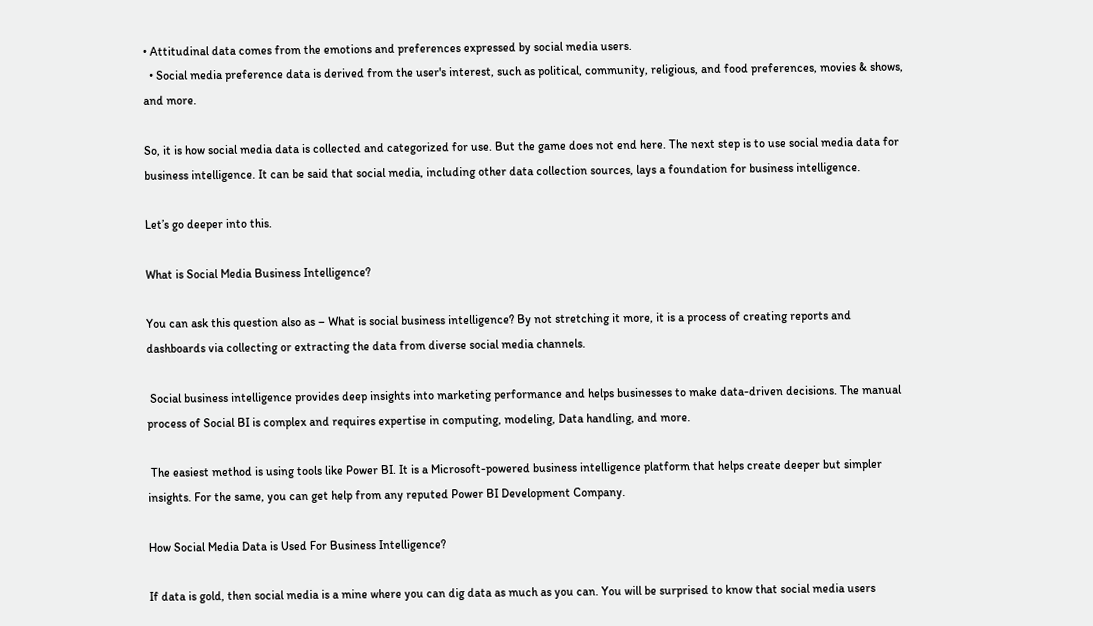• Attitudinal data comes from the emotions and preferences expressed by social media users.
  • Social media preference data is derived from the user's interest, such as political, community, religious, and food preferences, movies & shows, and more.

So, it is how social media data is collected and categorized for use. But the game does not end here. The next step is to use social media data for business intelligence. It can be said that social media, including other data collection sources, lays a foundation for business intelligence.

Let’s go deeper into this.

What is Social Media Business Intelligence?

You can ask this question also as – What is social business intelligence? By not stretching it more, it is a process of creating reports and dashboards via collecting or extracting the data from diverse social media channels.

 Social business intelligence provides deep insights into marketing performance and helps businesses to make data-driven decisions. The manual process of Social BI is complex and requires expertise in computing, modeling, Data handling, and more.

 The easiest method is using tools like Power BI. It is a Microsoft-powered business intelligence platform that helps create deeper but simpler insights. For the same, you can get help from any reputed Power BI Development Company.

How Social Media Data is Used For Business Intelligence?

If data is gold, then social media is a mine where you can dig data as much as you can. You will be surprised to know that social media users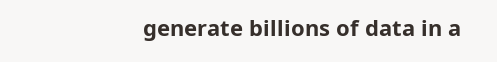generate billions of data in a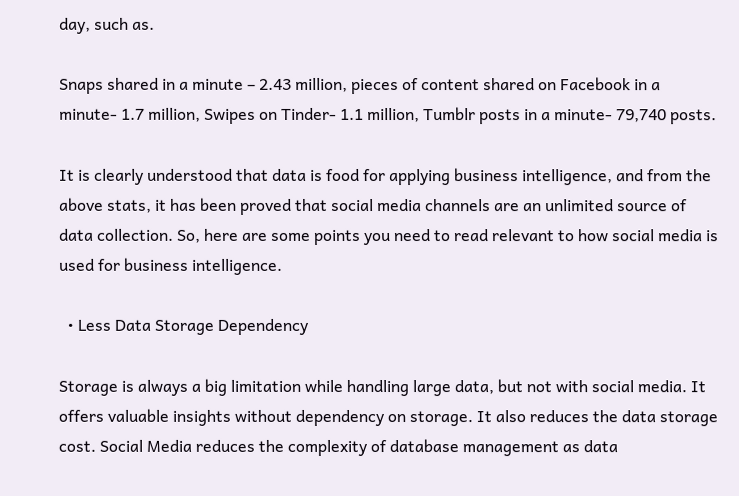day, such as.

Snaps shared in a minute – 2.43 million, pieces of content shared on Facebook in a minute- 1.7 million, Swipes on Tinder- 1.1 million, Tumblr posts in a minute- 79,740 posts.

It is clearly understood that data is food for applying business intelligence, and from the above stats, it has been proved that social media channels are an unlimited source of data collection. So, here are some points you need to read relevant to how social media is used for business intelligence.

  • Less Data Storage Dependency

Storage is always a big limitation while handling large data, but not with social media. It offers valuable insights without dependency on storage. It also reduces the data storage cost. Social Media reduces the complexity of database management as data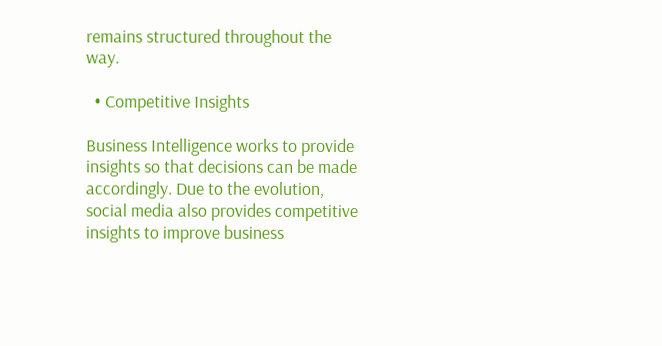remains structured throughout the way.

  • Competitive Insights

Business Intelligence works to provide insights so that decisions can be made accordingly. Due to the evolution, social media also provides competitive insights to improve business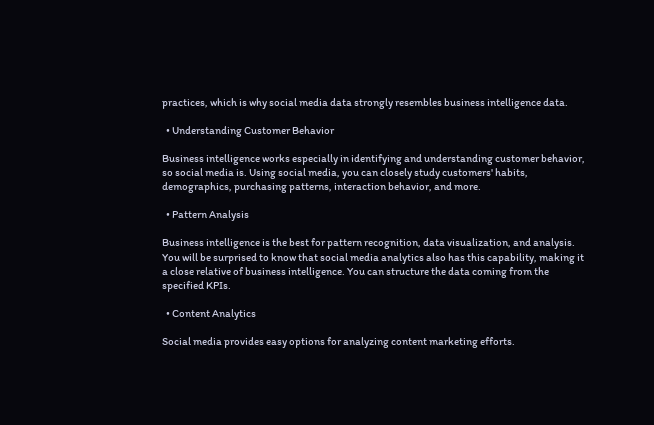practices, which is why social media data strongly resembles business intelligence data.

  • Understanding Customer Behavior

Business intelligence works especially in identifying and understanding customer behavior, so social media is. Using social media, you can closely study customers' habits, demographics, purchasing patterns, interaction behavior, and more.

  • Pattern Analysis

Business intelligence is the best for pattern recognition, data visualization, and analysis. You will be surprised to know that social media analytics also has this capability, making it a close relative of business intelligence. You can structure the data coming from the specified KPIs.

  • Content Analytics

Social media provides easy options for analyzing content marketing efforts.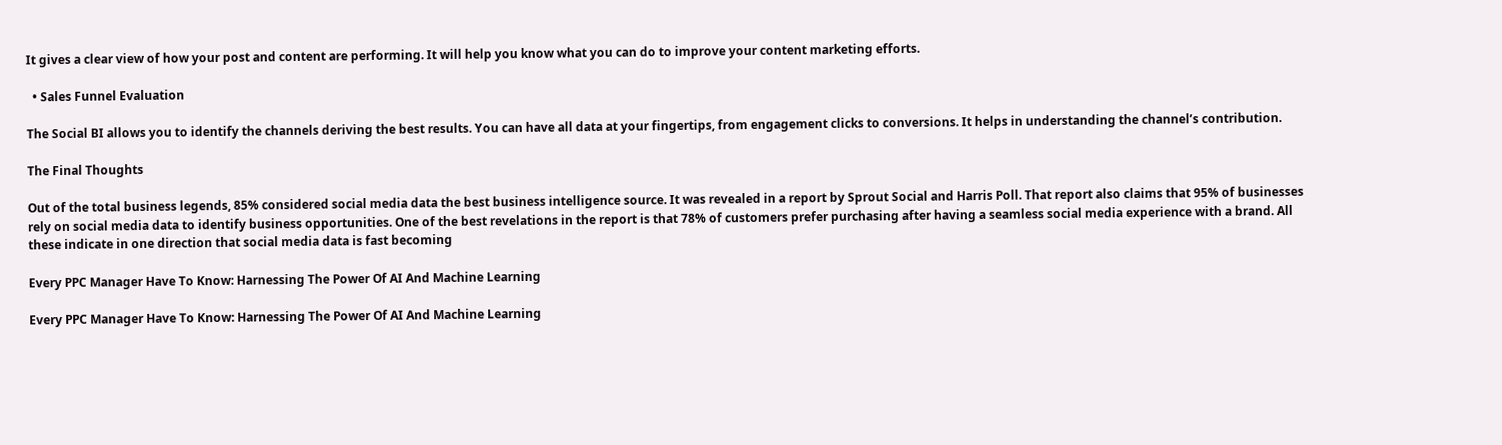It gives a clear view of how your post and content are performing. It will help you know what you can do to improve your content marketing efforts.

  • Sales Funnel Evaluation

The Social BI allows you to identify the channels deriving the best results. You can have all data at your fingertips, from engagement clicks to conversions. It helps in understanding the channel’s contribution.

The Final Thoughts

Out of the total business legends, 85% considered social media data the best business intelligence source. It was revealed in a report by Sprout Social and Harris Poll. That report also claims that 95% of businesses rely on social media data to identify business opportunities. One of the best revelations in the report is that 78% of customers prefer purchasing after having a seamless social media experience with a brand. All these indicate in one direction that social media data is fast becoming

Every PPC Manager Have To Know: Harnessing The Power Of AI And Machine Learning

Every PPC Manager Have To Know: Harnessing The Power Of AI And Machine Learning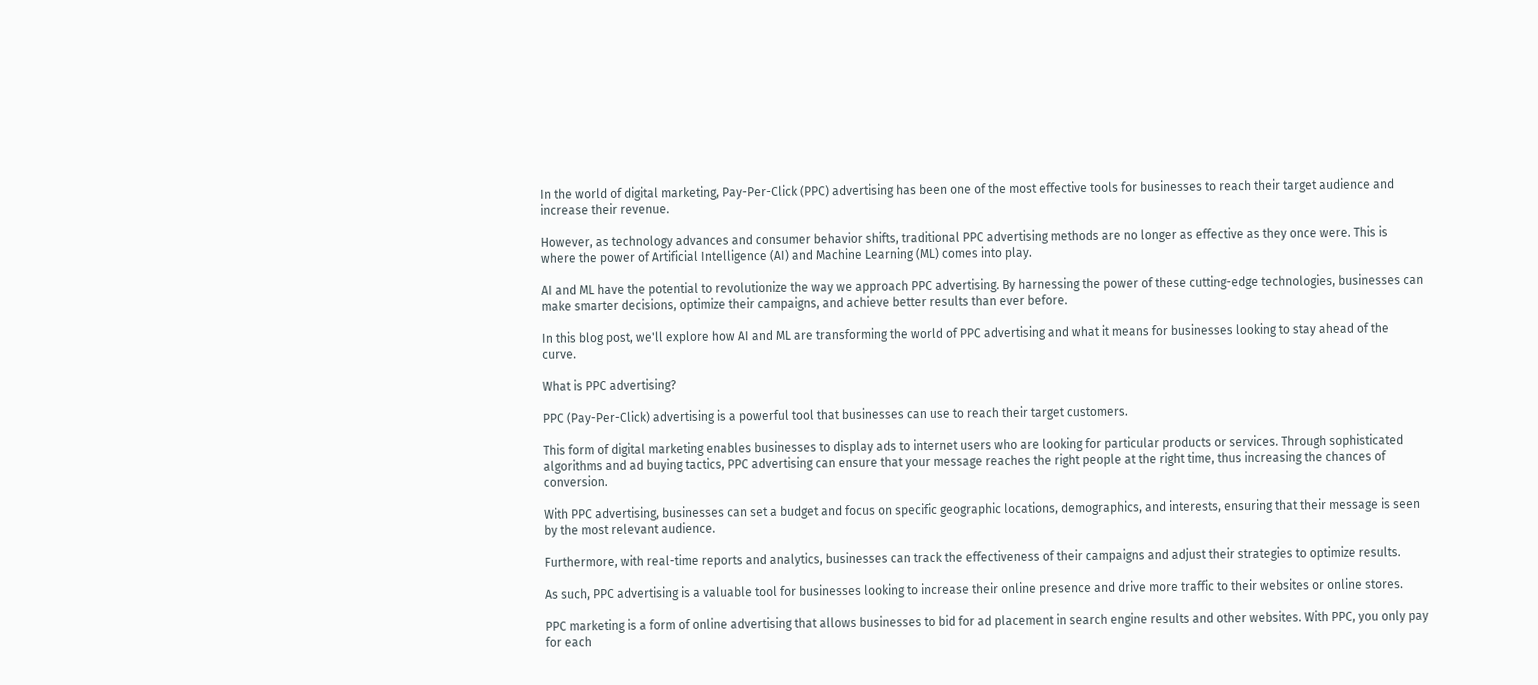In the world of digital marketing, Pay-Per-Click (PPC) advertising has been one of the most effective tools for businesses to reach their target audience and increase their revenue.

However, as technology advances and consumer behavior shifts, traditional PPC advertising methods are no longer as effective as they once were. This is where the power of Artificial Intelligence (AI) and Machine Learning (ML) comes into play.

AI and ML have the potential to revolutionize the way we approach PPC advertising. By harnessing the power of these cutting-edge technologies, businesses can make smarter decisions, optimize their campaigns, and achieve better results than ever before.

In this blog post, we'll explore how AI and ML are transforming the world of PPC advertising and what it means for businesses looking to stay ahead of the curve.

What is PPC advertising?

PPC (Pay-Per-Click) advertising is a powerful tool that businesses can use to reach their target customers.

This form of digital marketing enables businesses to display ads to internet users who are looking for particular products or services. Through sophisticated algorithms and ad buying tactics, PPC advertising can ensure that your message reaches the right people at the right time, thus increasing the chances of conversion.

With PPC advertising, businesses can set a budget and focus on specific geographic locations, demographics, and interests, ensuring that their message is seen by the most relevant audience.

Furthermore, with real-time reports and analytics, businesses can track the effectiveness of their campaigns and adjust their strategies to optimize results.

As such, PPC advertising is a valuable tool for businesses looking to increase their online presence and drive more traffic to their websites or online stores.

PPC marketing is a form of online advertising that allows businesses to bid for ad placement in search engine results and other websites. With PPC, you only pay for each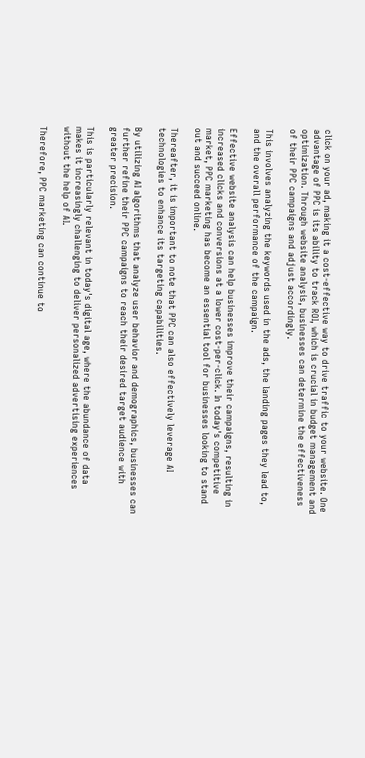click on your ad, making it a cost-effective way to drive traffic to your website. One advantage of PPC is its ability to track ROI, which is crucial in budget management and optimization. Through website analysis, businesses can determine the effectiveness of their PPC campaigns and adjust accordingly.

This involves analyzing the keywords used in the ads, the landing pages they lead to, and the overall performance of the campaign.

Effective website analysis can help businesses improve their campaigns, resulting in increased clicks and conversions at a lower cost-per-click. In today's competitive market, PPC marketing has become an essential tool for businesses looking to stand out and succeed online.

Thereafter, it is important to note that PPC can also effectively leverage AI technologies to enhance its targeting capabilities.

By utilizing AI algorithms that analyze user behavior and demographics, businesses can further refine their PPC campaigns to reach their desired target audience with greater precision.

This is particularly relevant in today's digital age, where the abundance of data makes it increasingly challenging to deliver personalized advertising experiences without the help of AI.

Therefore, PPC marketing can continue to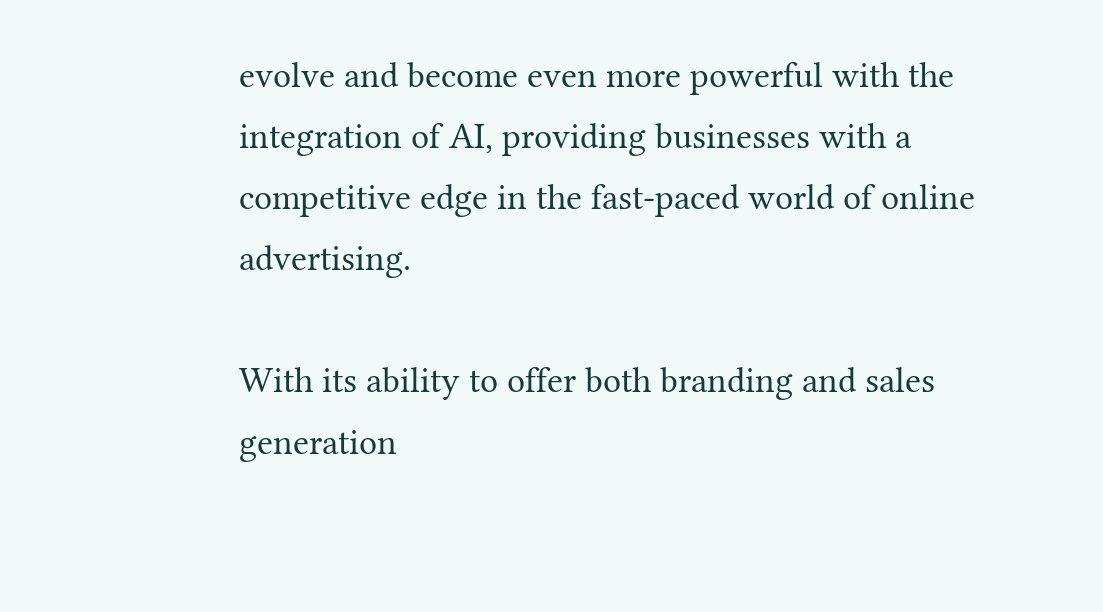evolve and become even more powerful with the integration of AI, providing businesses with a competitive edge in the fast-paced world of online advertising.

With its ability to offer both branding and sales generation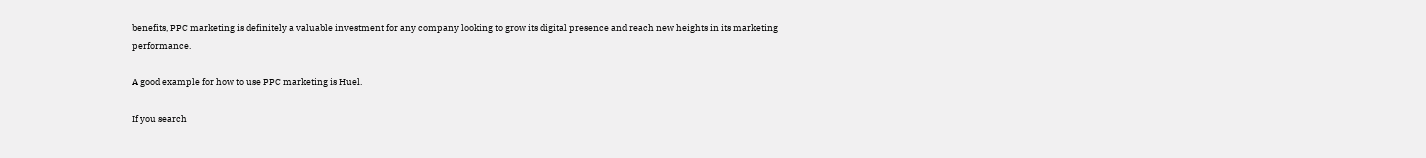benefits, PPC marketing is definitely a valuable investment for any company looking to grow its digital presence and reach new heights in its marketing performance.

A good example for how to use PPC marketing is Huel.

If you search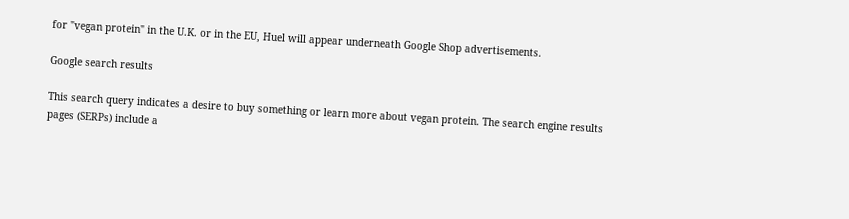for "vegan protein" in the U.K. or in the EU, Huel will appear underneath Google Shop advertisements.

Google search results

This search query indicates a desire to buy something or learn more about vegan protein. The search engine results pages (SERPs) include a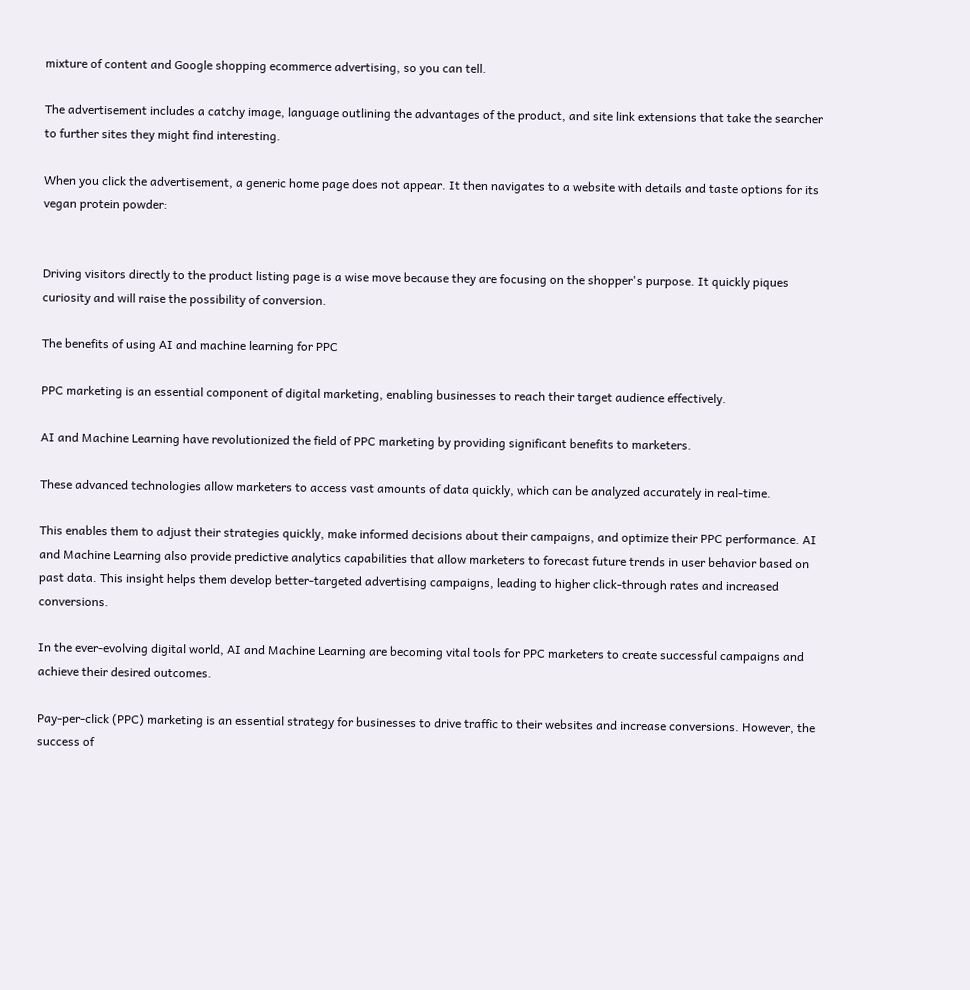mixture of content and Google shopping ecommerce advertising, so you can tell.

The advertisement includes a catchy image, language outlining the advantages of the product, and site link extensions that take the searcher to further sites they might find interesting.

When you click the advertisement, a generic home page does not appear. It then navigates to a website with details and taste options for its vegan protein powder:


Driving visitors directly to the product listing page is a wise move because they are focusing on the shopper's purpose. It quickly piques curiosity and will raise the possibility of conversion.

The benefits of using AI and machine learning for PPC

PPC marketing is an essential component of digital marketing, enabling businesses to reach their target audience effectively.

AI and Machine Learning have revolutionized the field of PPC marketing by providing significant benefits to marketers.

These advanced technologies allow marketers to access vast amounts of data quickly, which can be analyzed accurately in real-time.

This enables them to adjust their strategies quickly, make informed decisions about their campaigns, and optimize their PPC performance. AI and Machine Learning also provide predictive analytics capabilities that allow marketers to forecast future trends in user behavior based on past data. This insight helps them develop better-targeted advertising campaigns, leading to higher click-through rates and increased conversions.

In the ever-evolving digital world, AI and Machine Learning are becoming vital tools for PPC marketers to create successful campaigns and achieve their desired outcomes.

Pay-per-click (PPC) marketing is an essential strategy for businesses to drive traffic to their websites and increase conversions. However, the success of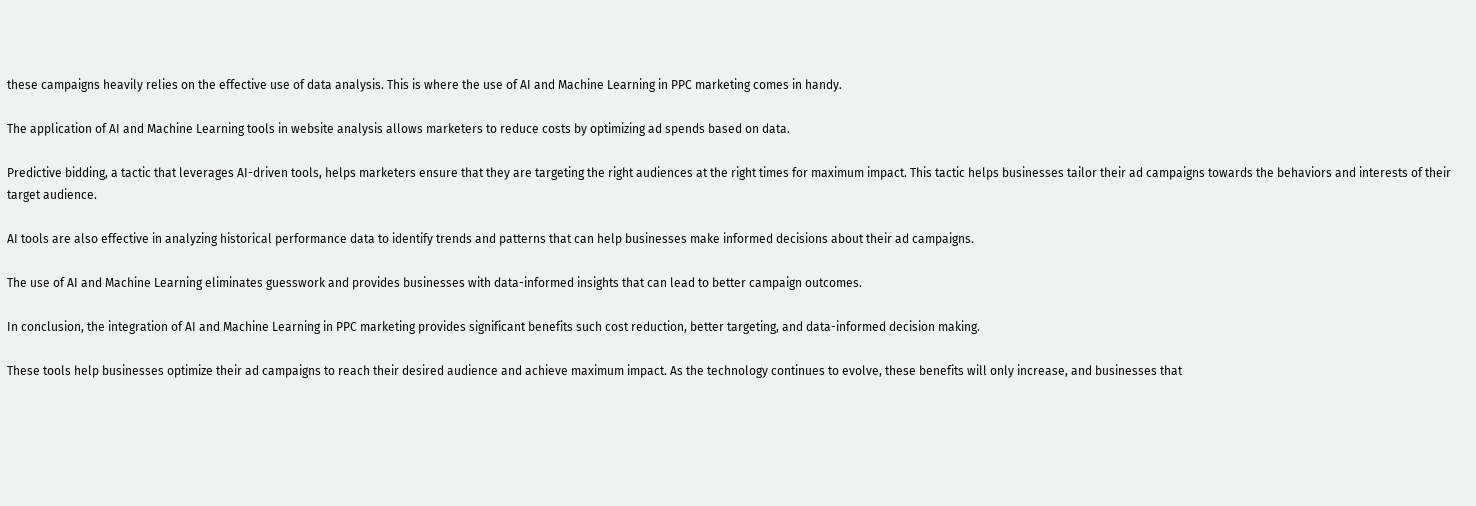these campaigns heavily relies on the effective use of data analysis. This is where the use of AI and Machine Learning in PPC marketing comes in handy.

The application of AI and Machine Learning tools in website analysis allows marketers to reduce costs by optimizing ad spends based on data.

Predictive bidding, a tactic that leverages AI-driven tools, helps marketers ensure that they are targeting the right audiences at the right times for maximum impact. This tactic helps businesses tailor their ad campaigns towards the behaviors and interests of their target audience.

AI tools are also effective in analyzing historical performance data to identify trends and patterns that can help businesses make informed decisions about their ad campaigns.

The use of AI and Machine Learning eliminates guesswork and provides businesses with data-informed insights that can lead to better campaign outcomes.

In conclusion, the integration of AI and Machine Learning in PPC marketing provides significant benefits such cost reduction, better targeting, and data-informed decision making.

These tools help businesses optimize their ad campaigns to reach their desired audience and achieve maximum impact. As the technology continues to evolve, these benefits will only increase, and businesses that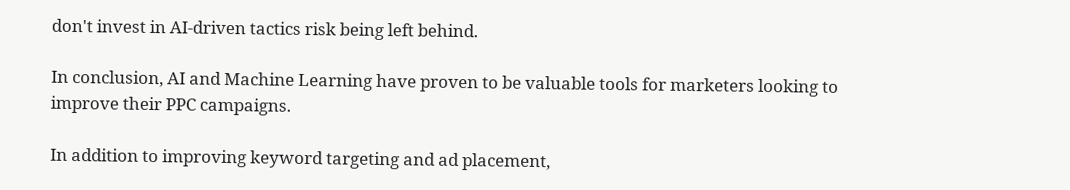don't invest in AI-driven tactics risk being left behind.

In conclusion, AI and Machine Learning have proven to be valuable tools for marketers looking to improve their PPC campaigns.

In addition to improving keyword targeting and ad placement,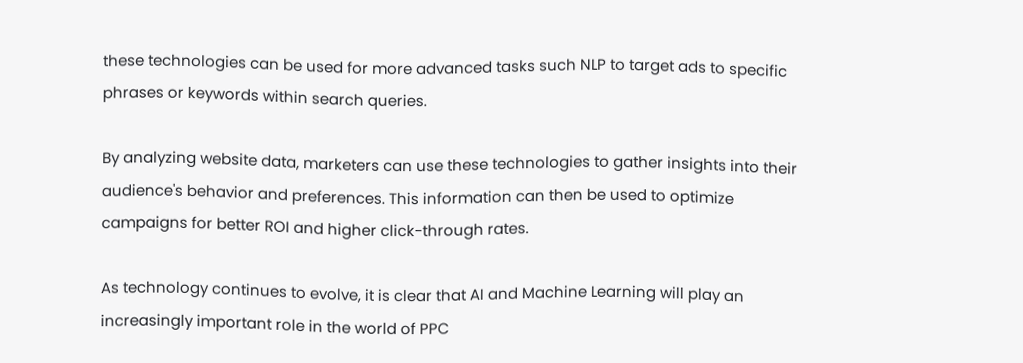these technologies can be used for more advanced tasks such NLP to target ads to specific phrases or keywords within search queries.

By analyzing website data, marketers can use these technologies to gather insights into their audience's behavior and preferences. This information can then be used to optimize campaigns for better ROI and higher click-through rates.

As technology continues to evolve, it is clear that AI and Machine Learning will play an increasingly important role in the world of PPC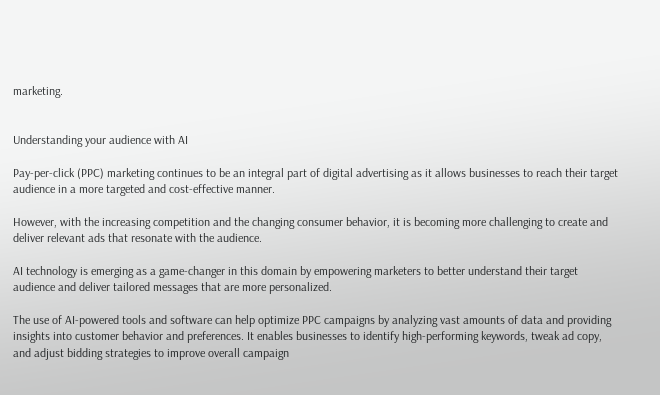marketing.


Understanding your audience with AI

Pay-per-click (PPC) marketing continues to be an integral part of digital advertising as it allows businesses to reach their target audience in a more targeted and cost-effective manner.

However, with the increasing competition and the changing consumer behavior, it is becoming more challenging to create and deliver relevant ads that resonate with the audience.

AI technology is emerging as a game-changer in this domain by empowering marketers to better understand their target audience and deliver tailored messages that are more personalized.

The use of AI-powered tools and software can help optimize PPC campaigns by analyzing vast amounts of data and providing insights into customer behavior and preferences. It enables businesses to identify high-performing keywords, tweak ad copy, and adjust bidding strategies to improve overall campaign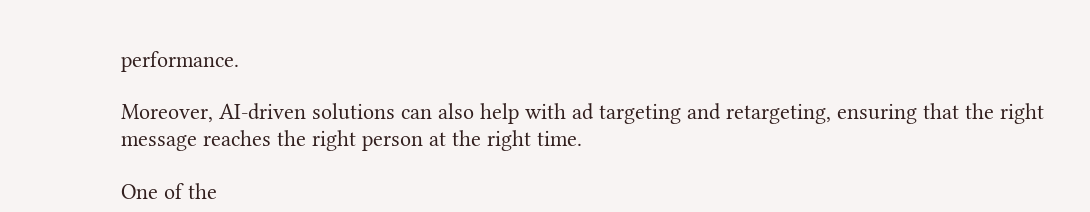performance.

Moreover, AI-driven solutions can also help with ad targeting and retargeting, ensuring that the right message reaches the right person at the right time.

One of the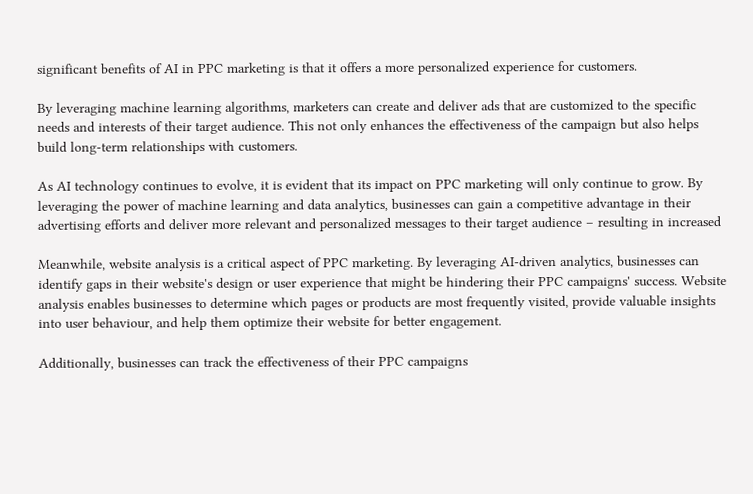significant benefits of AI in PPC marketing is that it offers a more personalized experience for customers.

By leveraging machine learning algorithms, marketers can create and deliver ads that are customized to the specific needs and interests of their target audience. This not only enhances the effectiveness of the campaign but also helps build long-term relationships with customers.

As AI technology continues to evolve, it is evident that its impact on PPC marketing will only continue to grow. By leveraging the power of machine learning and data analytics, businesses can gain a competitive advantage in their advertising efforts and deliver more relevant and personalized messages to their target audience – resulting in increased

Meanwhile, website analysis is a critical aspect of PPC marketing. By leveraging AI-driven analytics, businesses can identify gaps in their website's design or user experience that might be hindering their PPC campaigns' success. Website analysis enables businesses to determine which pages or products are most frequently visited, provide valuable insights into user behaviour, and help them optimize their website for better engagement.

Additionally, businesses can track the effectiveness of their PPC campaigns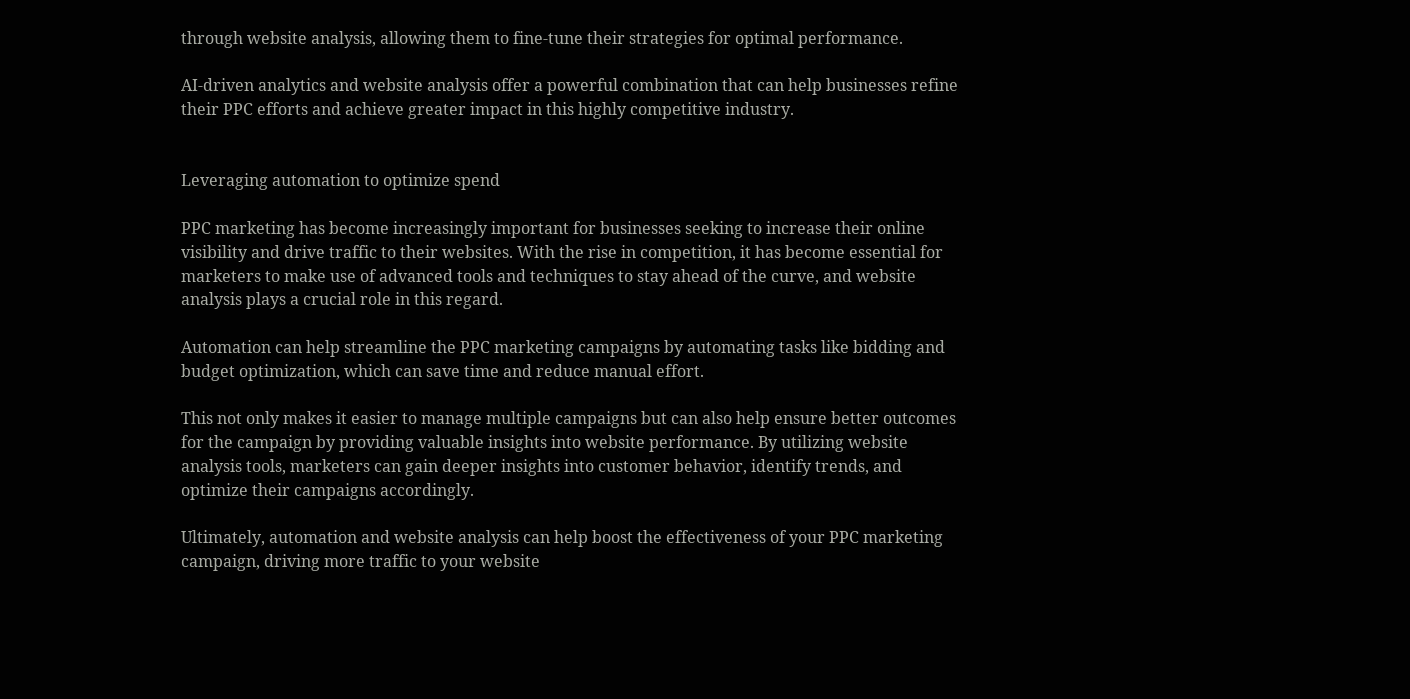through website analysis, allowing them to fine-tune their strategies for optimal performance.

AI-driven analytics and website analysis offer a powerful combination that can help businesses refine their PPC efforts and achieve greater impact in this highly competitive industry.


Leveraging automation to optimize spend

PPC marketing has become increasingly important for businesses seeking to increase their online visibility and drive traffic to their websites. With the rise in competition, it has become essential for marketers to make use of advanced tools and techniques to stay ahead of the curve, and website analysis plays a crucial role in this regard.

Automation can help streamline the PPC marketing campaigns by automating tasks like bidding and budget optimization, which can save time and reduce manual effort.

This not only makes it easier to manage multiple campaigns but can also help ensure better outcomes for the campaign by providing valuable insights into website performance. By utilizing website analysis tools, marketers can gain deeper insights into customer behavior, identify trends, and optimize their campaigns accordingly.

Ultimately, automation and website analysis can help boost the effectiveness of your PPC marketing campaign, driving more traffic to your website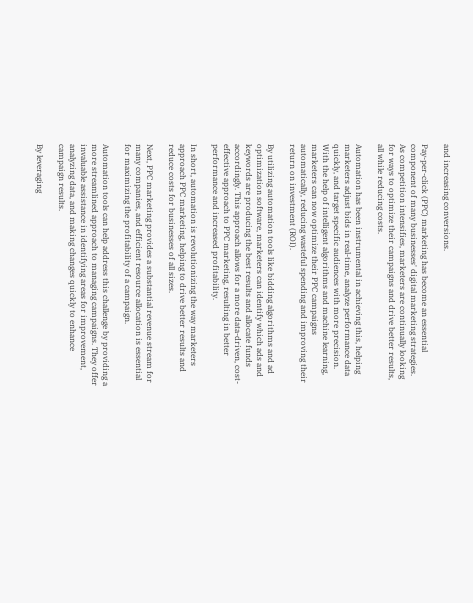and increasing conversions.

Pay-per-click (PPC) marketing has become an essential component of many businesses' digital marketing strategies. As competition intensifies, marketers are continually looking for ways to optimize their campaigns and drive better results, all while reducing costs.

Automation has been instrumental in achieving this, helping marketers adjust bids in real-time, analyze performance data quickly, and target specific audiences with more precision. With the help of intelligent algorithms and machine learning, marketers can now optimize their PPC campaigns automatically, reducing wasteful spending and improving their return on investment (ROI).

By utilizing automation tools like bidding algorithms and ad optimization software, marketers can identify which ads and keywords are producing the best results and allocate funds accordingly. This approach allows for a more data-driven, cost-effective approach to PPC marketing, resulting in better performance and increased profitability.

In short, automation is revolutionizing the way marketers approach PPC marketing, helping to drive better results and reduce costs for businesses of all sizes.

Next, PPC marketing provides a substantial revenue stream for many companies, and efficient resource allocation is essential for maximizing the profitability of a campaign.

Automation tools can help address this challenge by providing a more streamlined approach to managing campaigns. They offer invaluable assistance in identifying areas for improvement, analyzing data, and making changes quickly to enhance campaign results.

By leveraging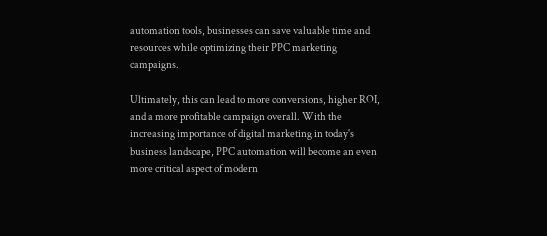automation tools, businesses can save valuable time and resources while optimizing their PPC marketing campaigns.

Ultimately, this can lead to more conversions, higher ROI, and a more profitable campaign overall. With the increasing importance of digital marketing in today's business landscape, PPC automation will become an even more critical aspect of modern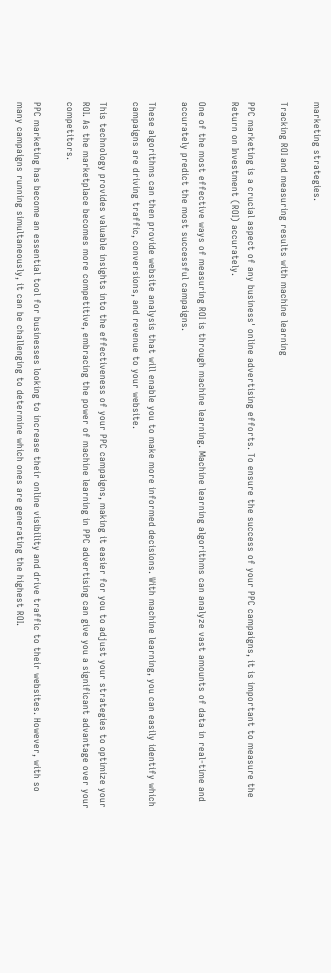marketing strategies.

Tracking ROI and measuring results with machine learning

PPC marketing is a crucial aspect of any business' online advertising efforts. To ensure the success of your PPC campaigns, it is important to measure the Return on Investment (ROI) accurately.

One of the most effective ways of measuring ROI is through machine learning. Machine learning algorithms can analyze vast amounts of data in real-time and accurately predict the most successful campaigns.

These algorithms can then provide website analysis that will enable you to make more informed decisions. With machine learning, you can easily identify which campaigns are driving traffic, conversions, and revenue to your website.

This technology provides valuable insights into the effectiveness of your PPC campaigns, making it easier for you to adjust your strategies to optimize your ROI. As the marketplace becomes more competitive, embracing the power of machine learning in PPC advertising can give you a significant advantage over your competitors.

PPC marketing has become an essential tool for businesses looking to increase their online visibility and drive traffic to their websites. However, with so many campaigns running simultaneously, it can be challenging to determine which ones are generating the highest ROI.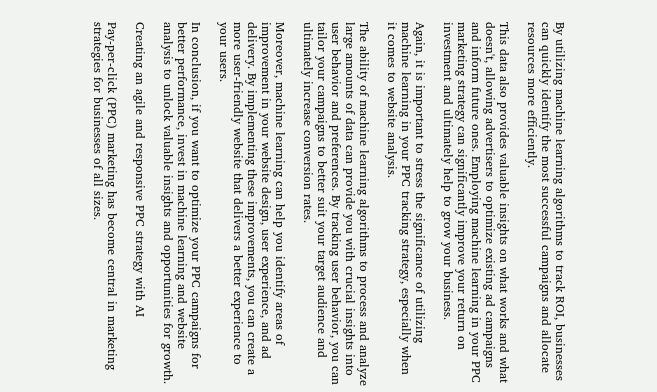By utilizing machine learning algorithms to track ROI, businesses can quickly identify the most successful campaigns and allocate resources more efficiently.

This data also provides valuable insights on what works and what doesn't, allowing advertisers to optimize existing ad campaigns and inform future ones. Employing machine learning in your PPC marketing strategy can significantly improve your return on investment and ultimately help to grow your business.

Again, it is important to stress the significance of utilizing machine learning in your PPC tracking strategy, especially when it comes to website analysis.

The ability of machine learning algorithms to process and analyze large amounts of data can provide you with crucial insights into user behavior and preferences. By tracking user behavior, you can tailor your campaigns to better suit your target audience and ultimately increase conversion rates.

Moreover, machine learning can help you identify areas of improvement in your website design, user experience, and ad delivery. By implementing these improvements, you can create a more user-friendly website that delivers a better experience to your users.

In conclusion, if you want to optimize your PPC campaigns for better performance, invest in machine learning and website analysis to unlock valuable insights and opportunities for growth.

Creating an agile and responsive PPC strategy with AI

Pay-per-click (PPC) marketing has become central in marketing strategies for businesses of all sizes.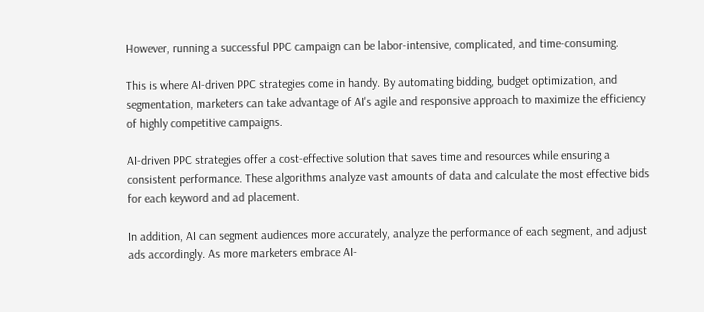However, running a successful PPC campaign can be labor-intensive, complicated, and time-consuming.

This is where AI-driven PPC strategies come in handy. By automating bidding, budget optimization, and segmentation, marketers can take advantage of AI's agile and responsive approach to maximize the efficiency of highly competitive campaigns.

AI-driven PPC strategies offer a cost-effective solution that saves time and resources while ensuring a consistent performance. These algorithms analyze vast amounts of data and calculate the most effective bids for each keyword and ad placement.

In addition, AI can segment audiences more accurately, analyze the performance of each segment, and adjust ads accordingly. As more marketers embrace AI-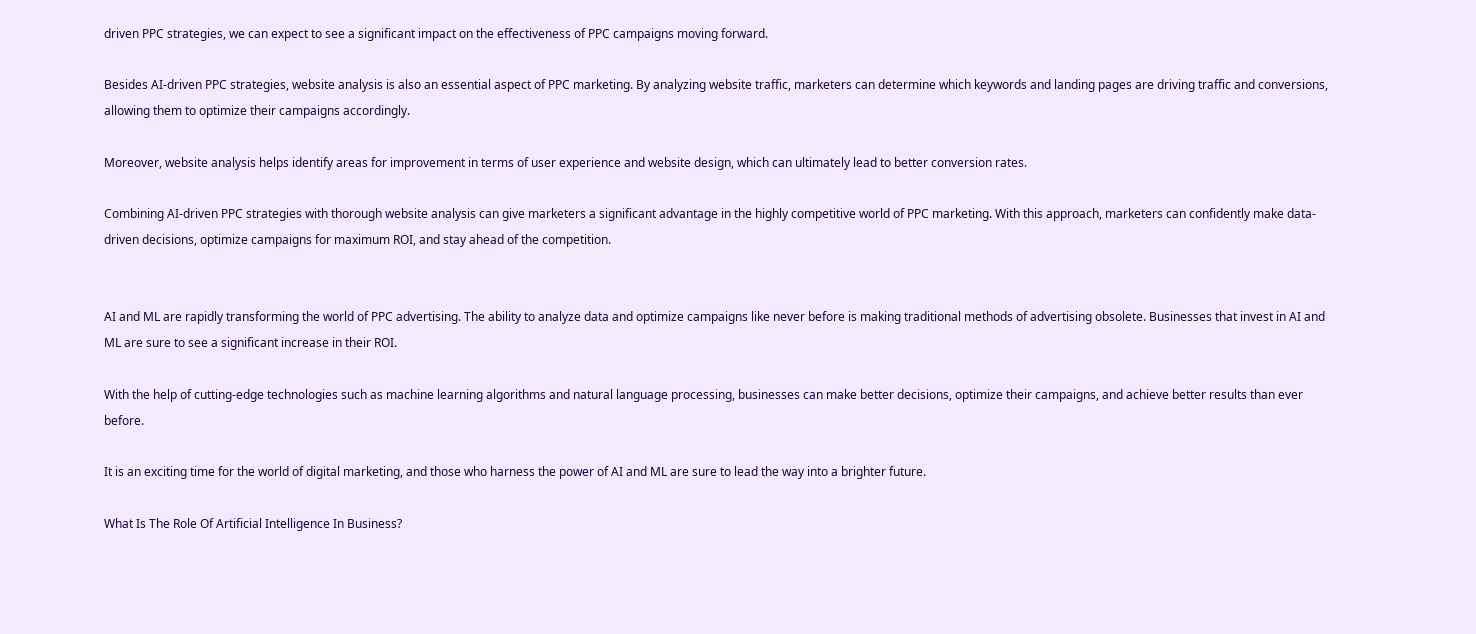driven PPC strategies, we can expect to see a significant impact on the effectiveness of PPC campaigns moving forward.

Besides AI-driven PPC strategies, website analysis is also an essential aspect of PPC marketing. By analyzing website traffic, marketers can determine which keywords and landing pages are driving traffic and conversions, allowing them to optimize their campaigns accordingly.

Moreover, website analysis helps identify areas for improvement in terms of user experience and website design, which can ultimately lead to better conversion rates.

Combining AI-driven PPC strategies with thorough website analysis can give marketers a significant advantage in the highly competitive world of PPC marketing. With this approach, marketers can confidently make data-driven decisions, optimize campaigns for maximum ROI, and stay ahead of the competition.


AI and ML are rapidly transforming the world of PPC advertising. The ability to analyze data and optimize campaigns like never before is making traditional methods of advertising obsolete. Businesses that invest in AI and ML are sure to see a significant increase in their ROI.

With the help of cutting-edge technologies such as machine learning algorithms and natural language processing, businesses can make better decisions, optimize their campaigns, and achieve better results than ever before.

It is an exciting time for the world of digital marketing, and those who harness the power of AI and ML are sure to lead the way into a brighter future.

What Is The Role Of Artificial Intelligence In Business?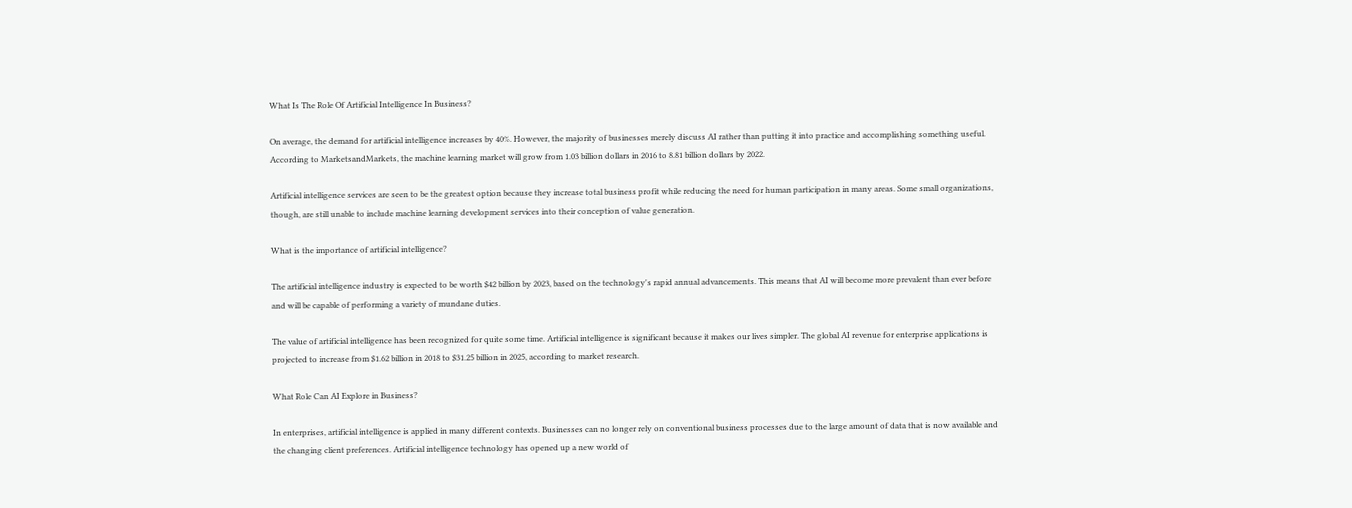What Is The Role Of Artificial Intelligence In Business?

On average, the demand for artificial intelligence increases by 40%. However, the majority of businesses merely discuss AI rather than putting it into practice and accomplishing something useful. According to MarketsandMarkets, the machine learning market will grow from 1.03 billion dollars in 2016 to 8.81 billion dollars by 2022.

Artificial intelligence services are seen to be the greatest option because they increase total business profit while reducing the need for human participation in many areas. Some small organizations, though, are still unable to include machine learning development services into their conception of value generation.

What is the importance of artificial intelligence?

The artificial intelligence industry is expected to be worth $42 billion by 2023, based on the technology's rapid annual advancements. This means that AI will become more prevalent than ever before and will be capable of performing a variety of mundane duties.

The value of artificial intelligence has been recognized for quite some time. Artificial intelligence is significant because it makes our lives simpler. The global AI revenue for enterprise applications is projected to increase from $1.62 billion in 2018 to $31.25 billion in 2025, according to market research.

What Role Can AI Explore in Business?

In enterprises, artificial intelligence is applied in many different contexts. Businesses can no longer rely on conventional business processes due to the large amount of data that is now available and the changing client preferences. Artificial intelligence technology has opened up a new world of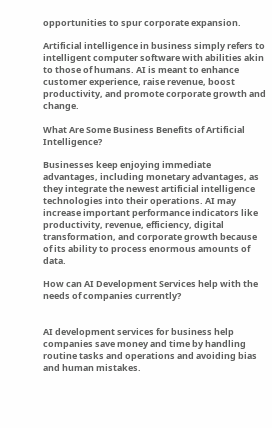opportunities to spur corporate expansion.

Artificial intelligence in business simply refers to intelligent computer software with abilities akin to those of humans. AI is meant to enhance customer experience, raise revenue, boost productivity, and promote corporate growth and change.

What Are Some Business Benefits of Artificial Intelligence?

Businesses keep enjoying immediate advantages, including monetary advantages, as they integrate the newest artificial intelligence technologies into their operations. AI may increase important performance indicators like productivity, revenue, efficiency, digital transformation, and corporate growth because of its ability to process enormous amounts of data.

How can AI Development Services help with the needs of companies currently?


AI development services for business help companies save money and time by handling routine tasks and operations and avoiding bias and human mistakes.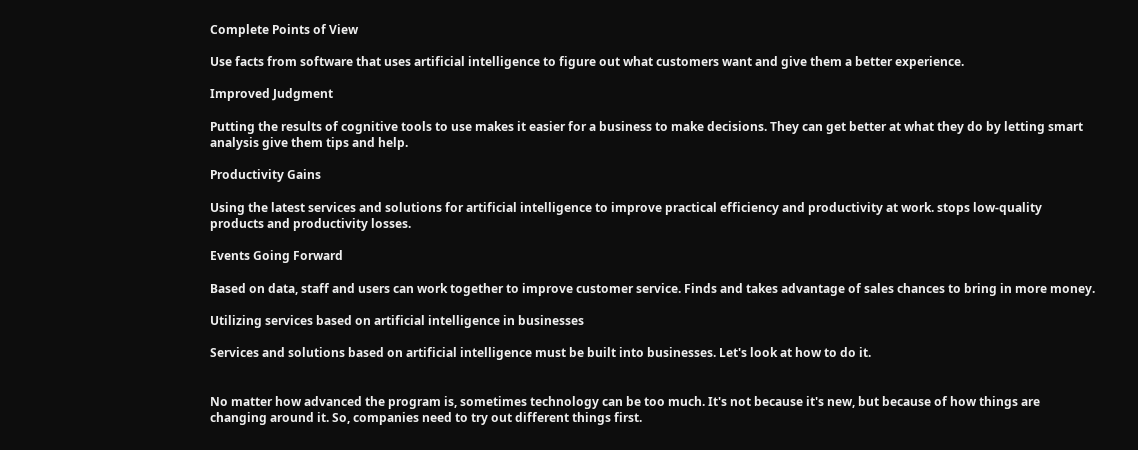Complete Points of View

Use facts from software that uses artificial intelligence to figure out what customers want and give them a better experience.

Improved Judgment

Putting the results of cognitive tools to use makes it easier for a business to make decisions. They can get better at what they do by letting smart analysis give them tips and help.

Productivity Gains

Using the latest services and solutions for artificial intelligence to improve practical efficiency and productivity at work. stops low-quality products and productivity losses.

Events Going Forward

Based on data, staff and users can work together to improve customer service. Finds and takes advantage of sales chances to bring in more money.

Utilizing services based on artificial intelligence in businesses

Services and solutions based on artificial intelligence must be built into businesses. Let's look at how to do it.


No matter how advanced the program is, sometimes technology can be too much. It's not because it's new, but because of how things are changing around it. So, companies need to try out different things first.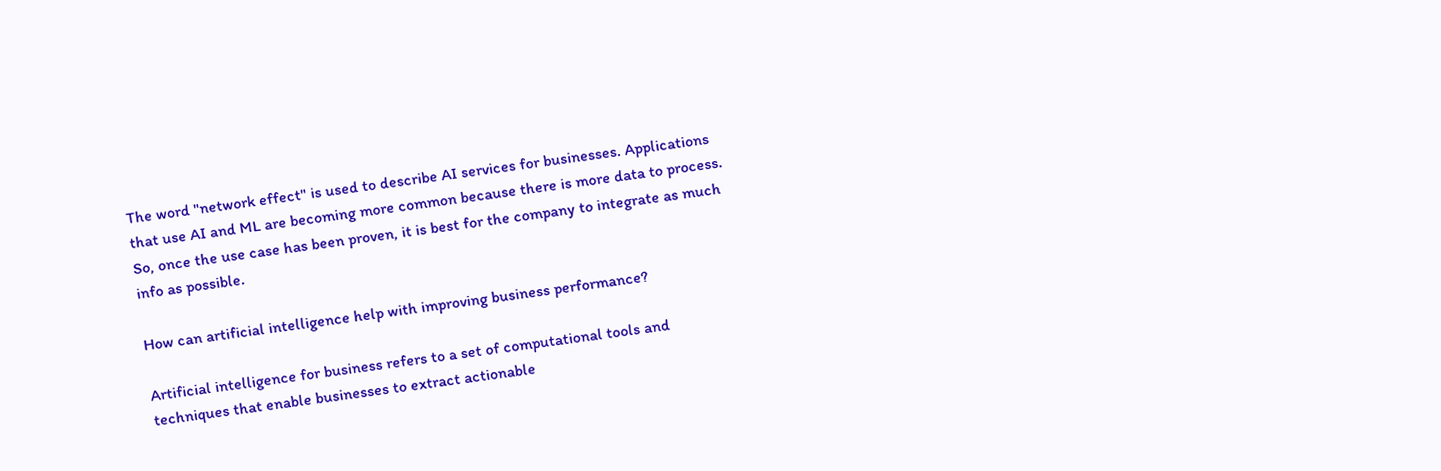The word "network effect" is used to describe AI services for businesses. Applications that use AI and ML are becoming more common because there is more data to process. So, once the use case has been proven, it is best for the company to integrate as much info as possible.

How can artificial intelligence help with improving business performance?

Artificial intelligence for business refers to a set of computational tools and techniques that enable businesses to extract actionable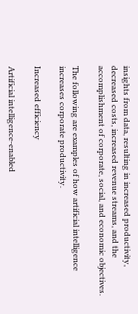insights from data, resulting in increased productivity, decreased costs, increased revenue streams, and the accomplishment of corporate, social, and economic objectives.

The following are examples of how artificial intelligence increases corporate productivity.

Increased efficiency

Artificial intelligence-enabled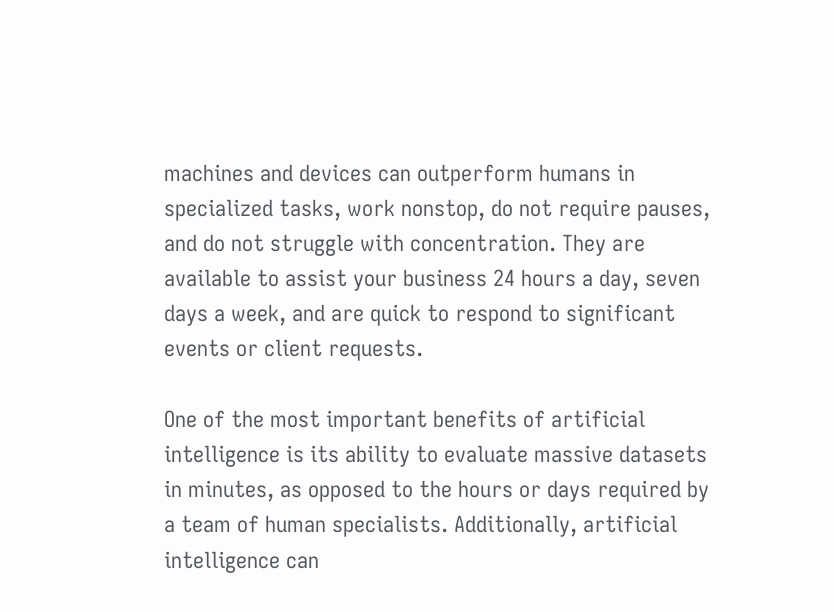machines and devices can outperform humans in specialized tasks, work nonstop, do not require pauses, and do not struggle with concentration. They are available to assist your business 24 hours a day, seven days a week, and are quick to respond to significant events or client requests.

One of the most important benefits of artificial intelligence is its ability to evaluate massive datasets in minutes, as opposed to the hours or days required by a team of human specialists. Additionally, artificial intelligence can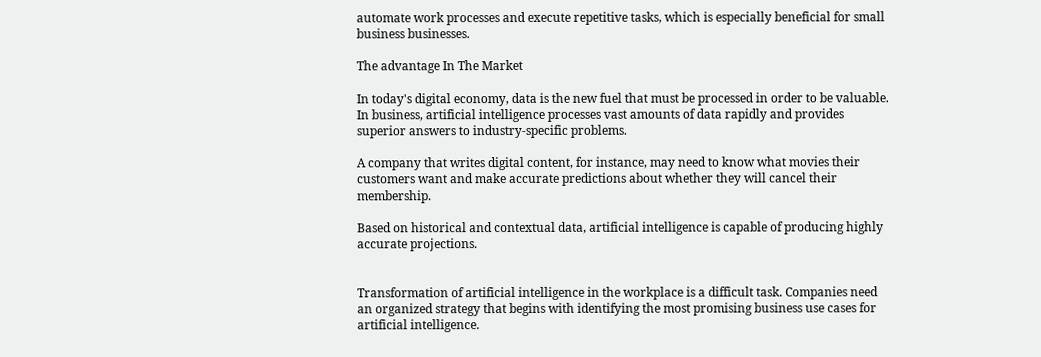automate work processes and execute repetitive tasks, which is especially beneficial for small business businesses.

The advantage In The Market

In today's digital economy, data is the new fuel that must be processed in order to be valuable. In business, artificial intelligence processes vast amounts of data rapidly and provides superior answers to industry-specific problems.

A company that writes digital content, for instance, may need to know what movies their customers want and make accurate predictions about whether they will cancel their membership.

Based on historical and contextual data, artificial intelligence is capable of producing highly accurate projections.


Transformation of artificial intelligence in the workplace is a difficult task. Companies need an organized strategy that begins with identifying the most promising business use cases for artificial intelligence.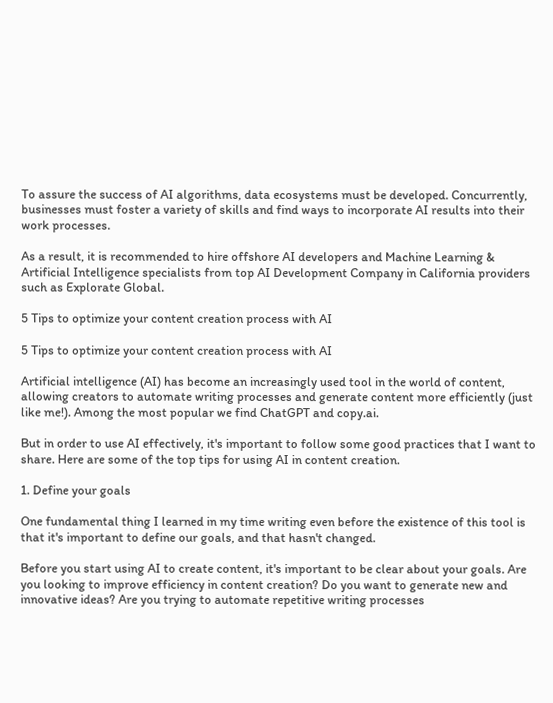To assure the success of AI algorithms, data ecosystems must be developed. Concurrently, businesses must foster a variety of skills and find ways to incorporate AI results into their work processes.

As a result, it is recommended to hire offshore AI developers and Machine Learning & Artificial Intelligence specialists from top AI Development Company in California providers such as Explorate Global.

5 Tips to optimize your content creation process with AI

5 Tips to optimize your content creation process with AI

Artificial intelligence (AI) has become an increasingly used tool in the world of content, allowing creators to automate writing processes and generate content more efficiently (just like me!). Among the most popular we find ChatGPT and copy.ai.

But in order to use AI effectively, it's important to follow some good practices that I want to share. Here are some of the top tips for using AI in content creation.

1. Define your goals

One fundamental thing I learned in my time writing even before the existence of this tool is that it's important to define our goals, and that hasn't changed.

Before you start using AI to create content, it's important to be clear about your goals. Are you looking to improve efficiency in content creation? Do you want to generate new and innovative ideas? Are you trying to automate repetitive writing processes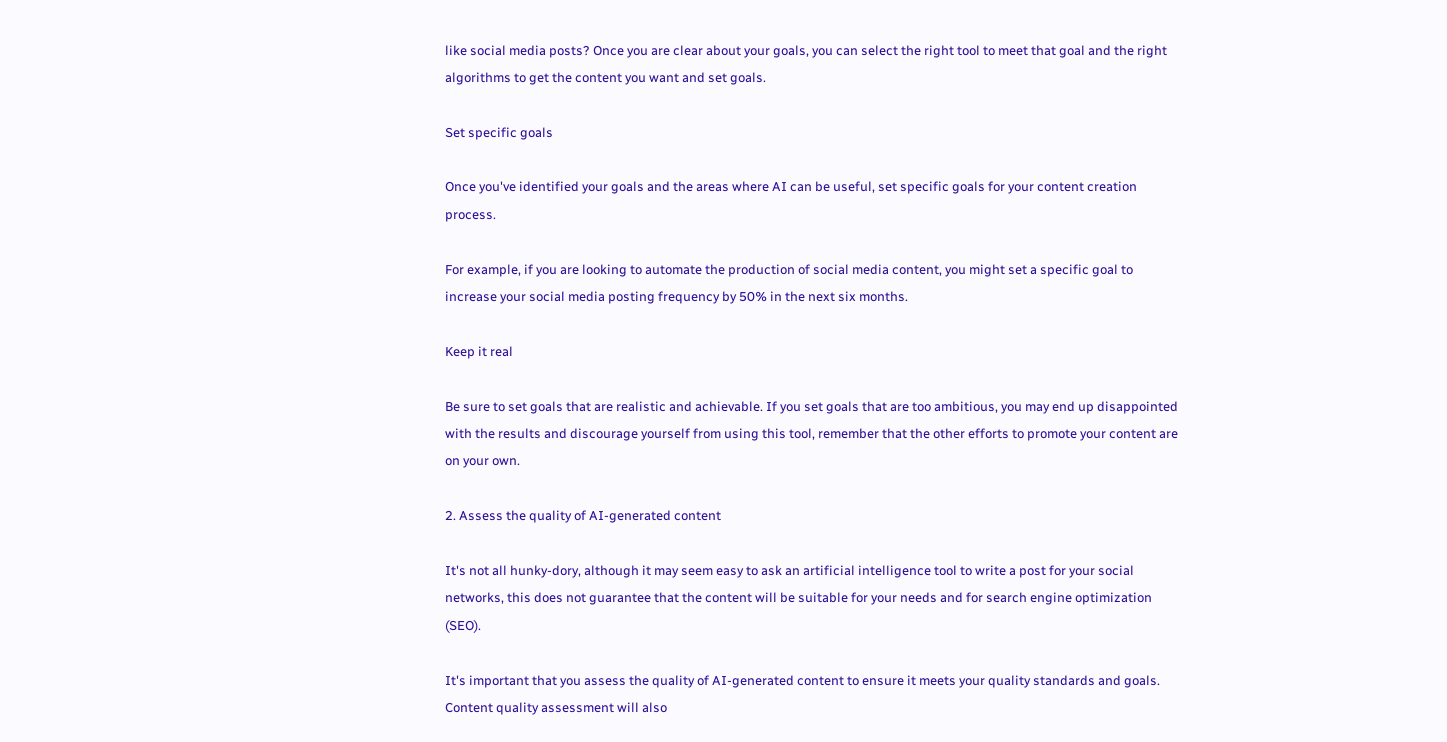like social media posts? Once you are clear about your goals, you can select the right tool to meet that goal and the right algorithms to get the content you want and set goals.

Set specific goals

Once you've identified your goals and the areas where AI can be useful, set specific goals for your content creation process.

For example, if you are looking to automate the production of social media content, you might set a specific goal to increase your social media posting frequency by 50% in the next six months.

Keep it real

Be sure to set goals that are realistic and achievable. If you set goals that are too ambitious, you may end up disappointed with the results and discourage yourself from using this tool, remember that the other efforts to promote your content are on your own.

2. Assess the quality of AI-generated content

It's not all hunky-dory, although it may seem easy to ask an artificial intelligence tool to write a post for your social networks, this does not guarantee that the content will be suitable for your needs and for search engine optimization (SEO).

It's important that you assess the quality of AI-generated content to ensure it meets your quality standards and goals. Content quality assessment will also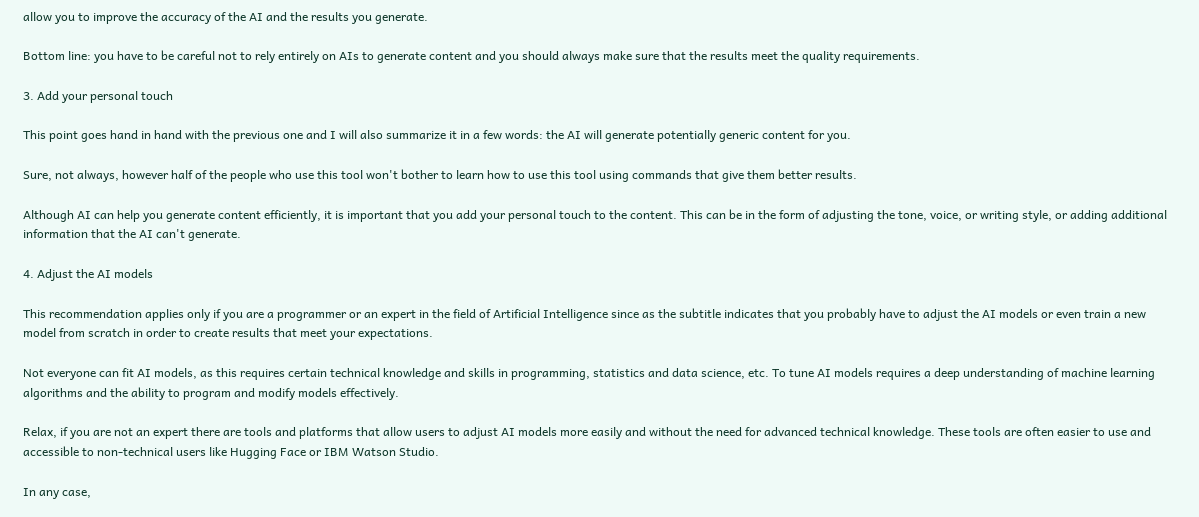allow you to improve the accuracy of the AI and the results you generate.

Bottom line: you have to be careful not to rely entirely on AIs to generate content and you should always make sure that the results meet the quality requirements.

3. Add your personal touch

This point goes hand in hand with the previous one and I will also summarize it in a few words: the AI will generate potentially generic content for you.

Sure, not always, however half of the people who use this tool won't bother to learn how to use this tool using commands that give them better results.

Although AI can help you generate content efficiently, it is important that you add your personal touch to the content. This can be in the form of adjusting the tone, voice, or writing style, or adding additional information that the AI can't generate.

4. Adjust the AI models

This recommendation applies only if you are a programmer or an expert in the field of Artificial Intelligence since as the subtitle indicates that you probably have to adjust the AI models or even train a new model from scratch in order to create results that meet your expectations.

Not everyone can fit AI models, as this requires certain technical knowledge and skills in programming, statistics and data science, etc. To tune AI models requires a deep understanding of machine learning algorithms and the ability to program and modify models effectively.

Relax, if you are not an expert there are tools and platforms that allow users to adjust AI models more easily and without the need for advanced technical knowledge. These tools are often easier to use and accessible to non-technical users like Hugging Face or IBM Watson Studio.

In any case,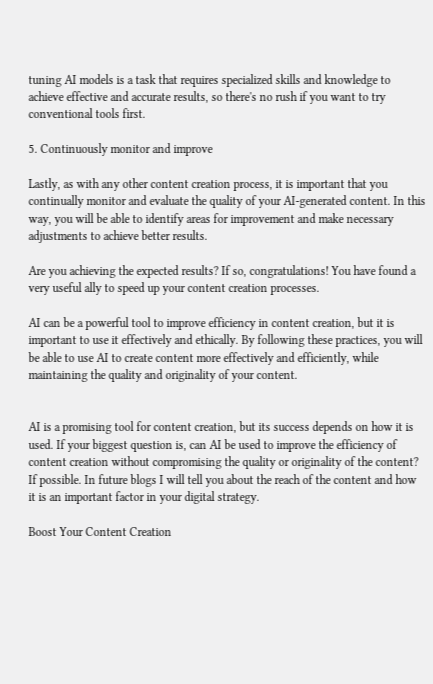tuning AI models is a task that requires specialized skills and knowledge to achieve effective and accurate results, so there's no rush if you want to try conventional tools first.

5. Continuously monitor and improve

Lastly, as with any other content creation process, it is important that you continually monitor and evaluate the quality of your AI-generated content. In this way, you will be able to identify areas for improvement and make necessary adjustments to achieve better results.

Are you achieving the expected results? If so, congratulations! You have found a very useful ally to speed up your content creation processes.

AI can be a powerful tool to improve efficiency in content creation, but it is important to use it effectively and ethically. By following these practices, you will be able to use AI to create content more effectively and efficiently, while maintaining the quality and originality of your content.


AI is a promising tool for content creation, but its success depends on how it is used. If your biggest question is, can AI be used to improve the efficiency of content creation without compromising the quality or originality of the content? If possible. In future blogs I will tell you about the reach of the content and how it is an important factor in your digital strategy.

Boost Your Content Creation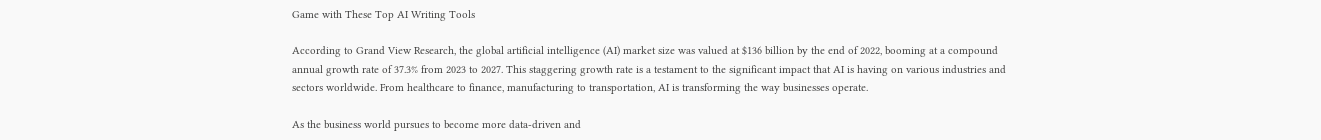Game with These Top AI Writing Tools

According to Grand View Research, the global artificial intelligence (AI) market size was valued at $136 billion by the end of 2022, booming at a compound annual growth rate of 37.3% from 2023 to 2027. This staggering growth rate is a testament to the significant impact that AI is having on various industries and sectors worldwide. From healthcare to finance, manufacturing to transportation, AI is transforming the way businesses operate.

As the business world pursues to become more data-driven and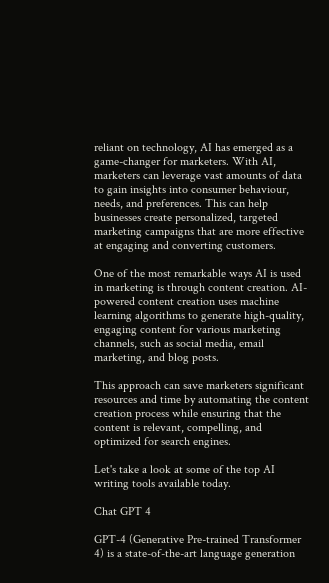reliant on technology, AI has emerged as a game-changer for marketers. With AI, marketers can leverage vast amounts of data to gain insights into consumer behaviour, needs, and preferences. This can help businesses create personalized, targeted marketing campaigns that are more effective at engaging and converting customers.

One of the most remarkable ways AI is used in marketing is through content creation. AI-powered content creation uses machine learning algorithms to generate high-quality, engaging content for various marketing channels, such as social media, email marketing, and blog posts.

This approach can save marketers significant resources and time by automating the content creation process while ensuring that the content is relevant, compelling, and optimized for search engines.

Let's take a look at some of the top AI writing tools available today.

Chat GPT 4

GPT-4 (Generative Pre-trained Transformer 4) is a state-of-the-art language generation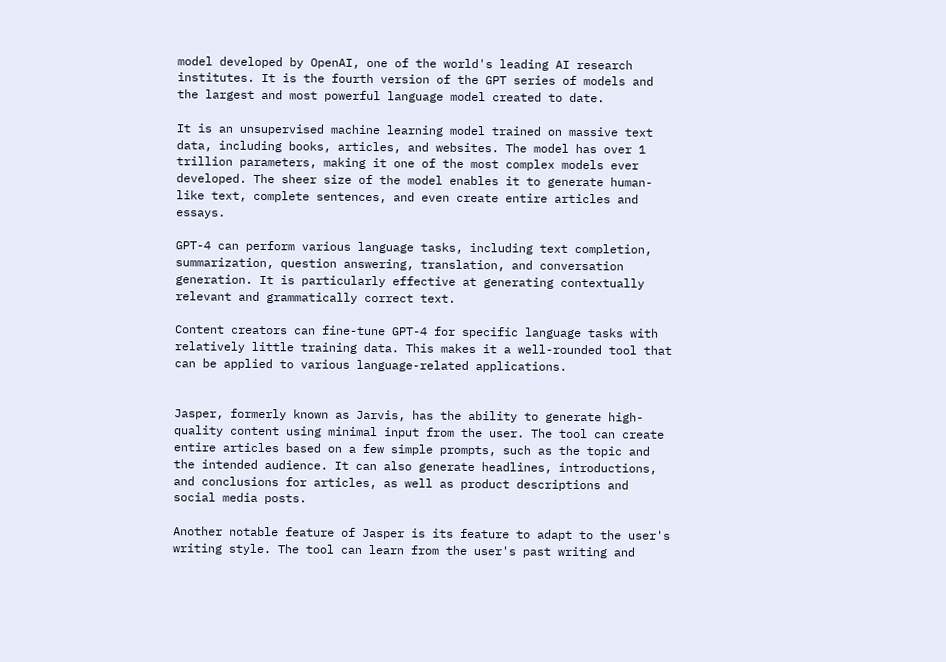model developed by OpenAI, one of the world's leading AI research institutes. It is the fourth version of the GPT series of models and the largest and most powerful language model created to date.

It is an unsupervised machine learning model trained on massive text data, including books, articles, and websites. The model has over 1 trillion parameters, making it one of the most complex models ever developed. The sheer size of the model enables it to generate human-like text, complete sentences, and even create entire articles and essays.

GPT-4 can perform various language tasks, including text completion, summarization, question answering, translation, and conversation generation. It is particularly effective at generating contextually relevant and grammatically correct text.

Content creators can fine-tune GPT-4 for specific language tasks with relatively little training data. This makes it a well-rounded tool that can be applied to various language-related applications.


Jasper, formerly known as Jarvis, has the ability to generate high-quality content using minimal input from the user. The tool can create entire articles based on a few simple prompts, such as the topic and the intended audience. It can also generate headlines, introductions, and conclusions for articles, as well as product descriptions and social media posts.

Another notable feature of Jasper is its feature to adapt to the user's writing style. The tool can learn from the user's past writing and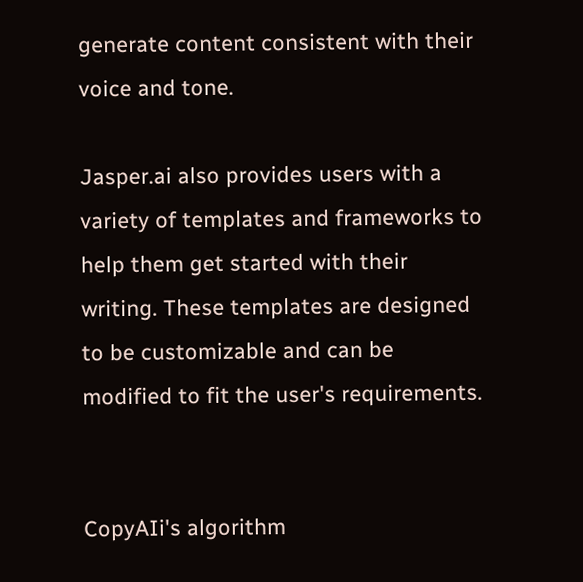generate content consistent with their voice and tone.

Jasper.ai also provides users with a variety of templates and frameworks to help them get started with their writing. These templates are designed to be customizable and can be modified to fit the user's requirements.


CopyAIi's algorithm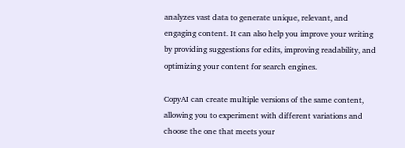analyzes vast data to generate unique, relevant, and engaging content. It can also help you improve your writing by providing suggestions for edits, improving readability, and optimizing your content for search engines.

CopyAI can create multiple versions of the same content, allowing you to experiment with different variations and choose the one that meets your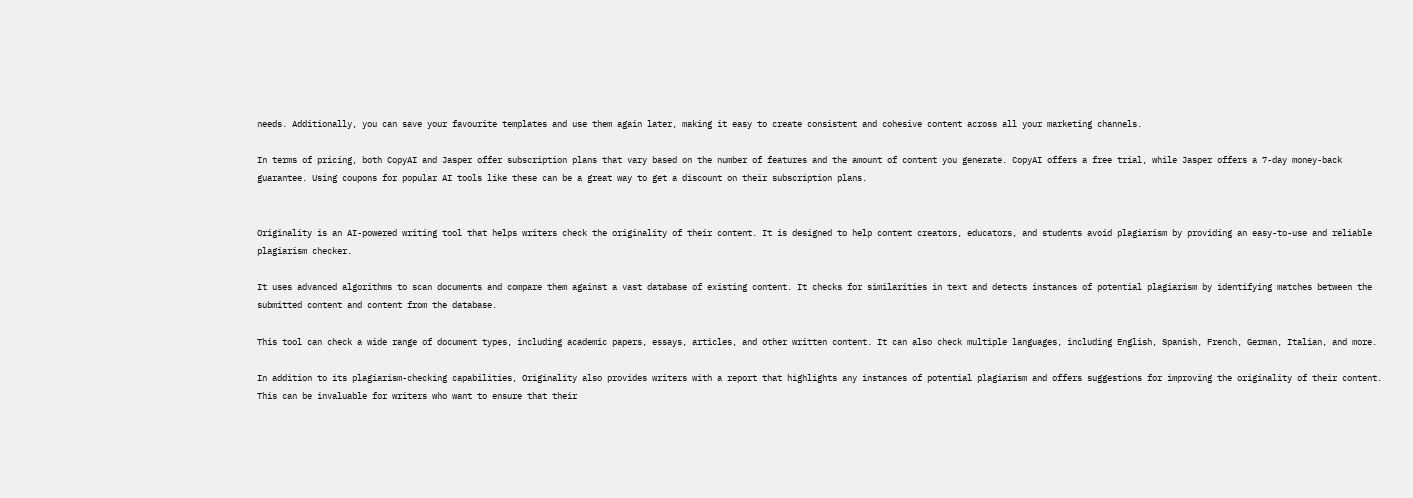needs. Additionally, you can save your favourite templates and use them again later, making it easy to create consistent and cohesive content across all your marketing channels.

In terms of pricing, both CopyAI and Jasper offer subscription plans that vary based on the number of features and the amount of content you generate. CopyAI offers a free trial, while Jasper offers a 7-day money-back guarantee. Using coupons for popular AI tools like these can be a great way to get a discount on their subscription plans.


Originality is an AI-powered writing tool that helps writers check the originality of their content. It is designed to help content creators, educators, and students avoid plagiarism by providing an easy-to-use and reliable plagiarism checker.

It uses advanced algorithms to scan documents and compare them against a vast database of existing content. It checks for similarities in text and detects instances of potential plagiarism by identifying matches between the submitted content and content from the database.

This tool can check a wide range of document types, including academic papers, essays, articles, and other written content. It can also check multiple languages, including English, Spanish, French, German, Italian, and more.

In addition to its plagiarism-checking capabilities, Originality also provides writers with a report that highlights any instances of potential plagiarism and offers suggestions for improving the originality of their content. This can be invaluable for writers who want to ensure that their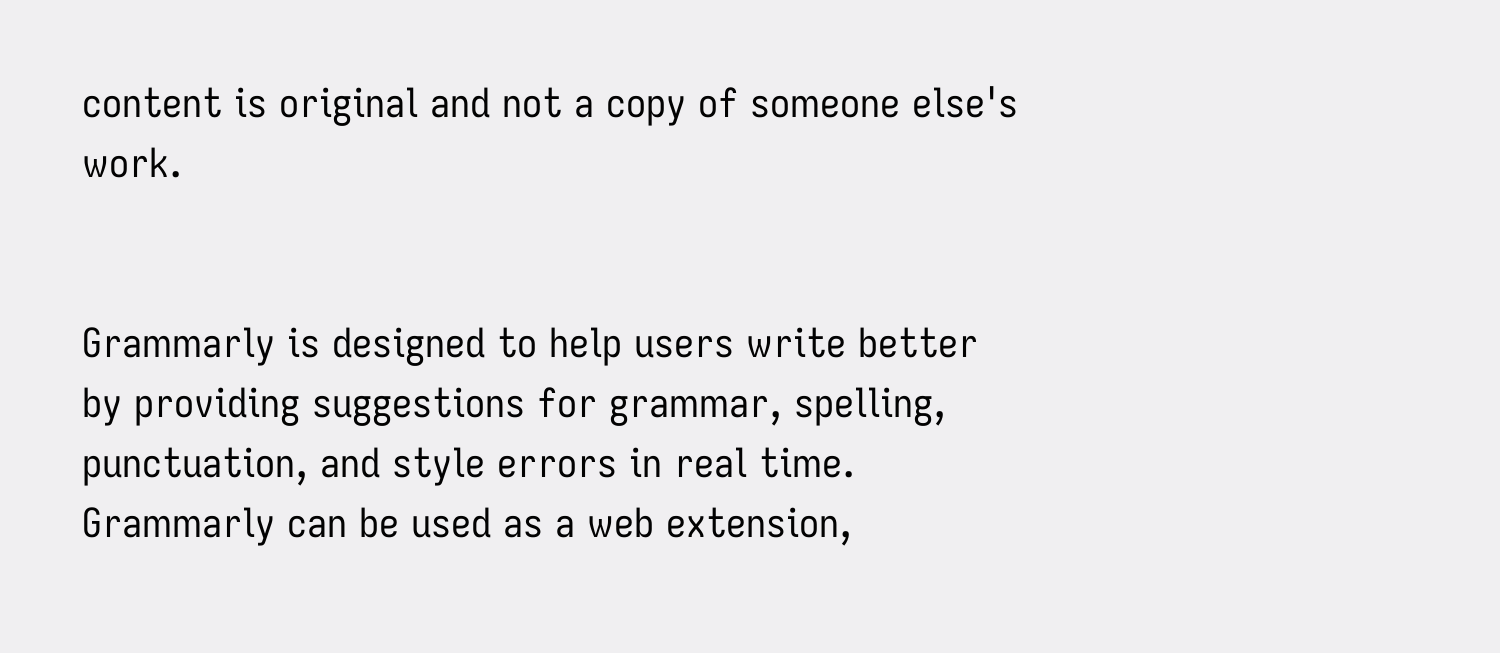content is original and not a copy of someone else's work.


Grammarly is designed to help users write better by providing suggestions for grammar, spelling, punctuation, and style errors in real time. Grammarly can be used as a web extension,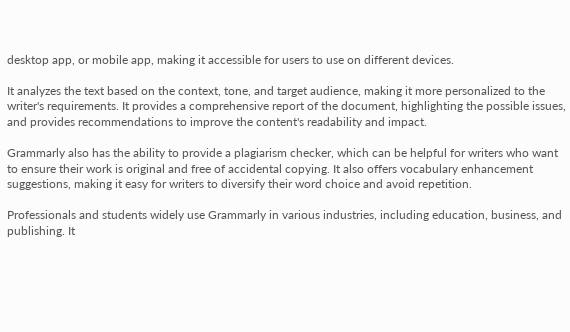desktop app, or mobile app, making it accessible for users to use on different devices.

It analyzes the text based on the context, tone, and target audience, making it more personalized to the writer's requirements. It provides a comprehensive report of the document, highlighting the possible issues, and provides recommendations to improve the content's readability and impact.

Grammarly also has the ability to provide a plagiarism checker, which can be helpful for writers who want to ensure their work is original and free of accidental copying. It also offers vocabulary enhancement suggestions, making it easy for writers to diversify their word choice and avoid repetition.

Professionals and students widely use Grammarly in various industries, including education, business, and publishing. It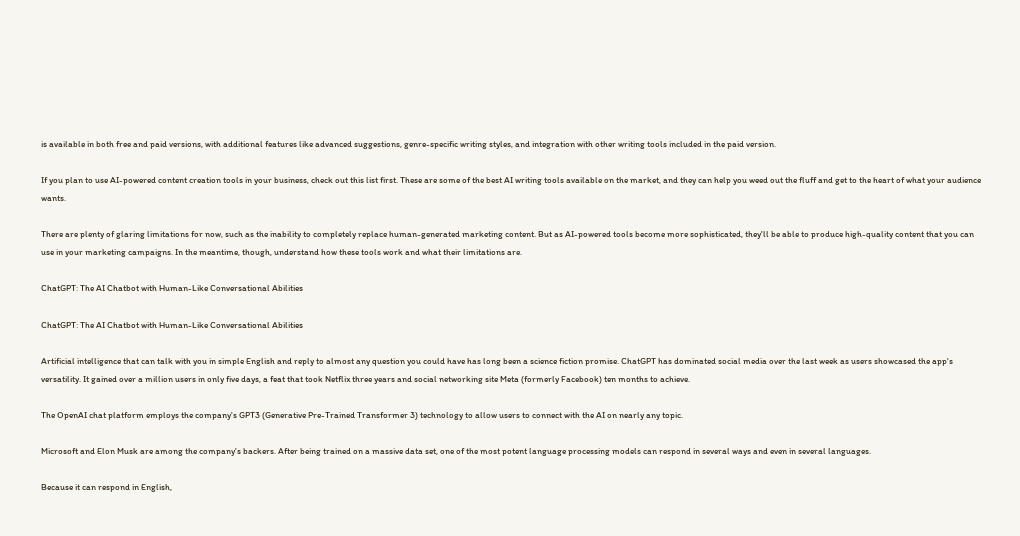is available in both free and paid versions, with additional features like advanced suggestions, genre-specific writing styles, and integration with other writing tools included in the paid version.

If you plan to use AI-powered content creation tools in your business, check out this list first. These are some of the best AI writing tools available on the market, and they can help you weed out the fluff and get to the heart of what your audience wants.

There are plenty of glaring limitations for now, such as the inability to completely replace human-generated marketing content. But as AI-powered tools become more sophisticated, they'll be able to produce high-quality content that you can use in your marketing campaigns. In the meantime, though, understand how these tools work and what their limitations are.

ChatGPT: The AI Chatbot with Human-Like Conversational Abilities

ChatGPT: The AI Chatbot with Human-Like Conversational Abilities

Artificial intelligence that can talk with you in simple English and reply to almost any question you could have has long been a science fiction promise. ChatGPT has dominated social media over the last week as users showcased the app's versatility. It gained over a million users in only five days, a feat that took Netflix three years and social networking site Meta (formerly Facebook) ten months to achieve.

The OpenAI chat platform employs the company's GPT3 (Generative Pre-Trained Transformer 3) technology to allow users to connect with the AI on nearly any topic.

Microsoft and Elon Musk are among the company's backers. After being trained on a massive data set, one of the most potent language processing models can respond in several ways and even in several languages.

Because it can respond in English,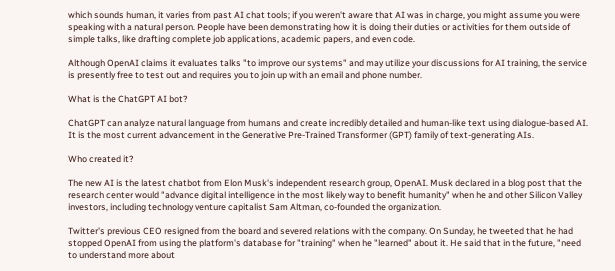which sounds human, it varies from past AI chat tools; if you weren't aware that AI was in charge, you might assume you were speaking with a natural person. People have been demonstrating how it is doing their duties or activities for them outside of simple talks, like drafting complete job applications, academic papers, and even code.

Although OpenAI claims it evaluates talks "to improve our systems" and may utilize your discussions for AI training, the service is presently free to test out and requires you to join up with an email and phone number.

What is the ChatGPT AI bot?

ChatGPT can analyze natural language from humans and create incredibly detailed and human-like text using dialogue-based AI. It is the most current advancement in the Generative Pre-Trained Transformer (GPT) family of text-generating AIs.

Who created it?

The new AI is the latest chatbot from Elon Musk's independent research group, OpenAI. Musk declared in a blog post that the research center would "advance digital intelligence in the most likely way to benefit humanity" when he and other Silicon Valley investors, including technology venture capitalist Sam Altman, co-founded the organization.

Twitter's previous CEO resigned from the board and severed relations with the company. On Sunday, he tweeted that he had stopped OpenAI from using the platform's database for "training" when he "learned" about it. He said that in the future, "need to understand more about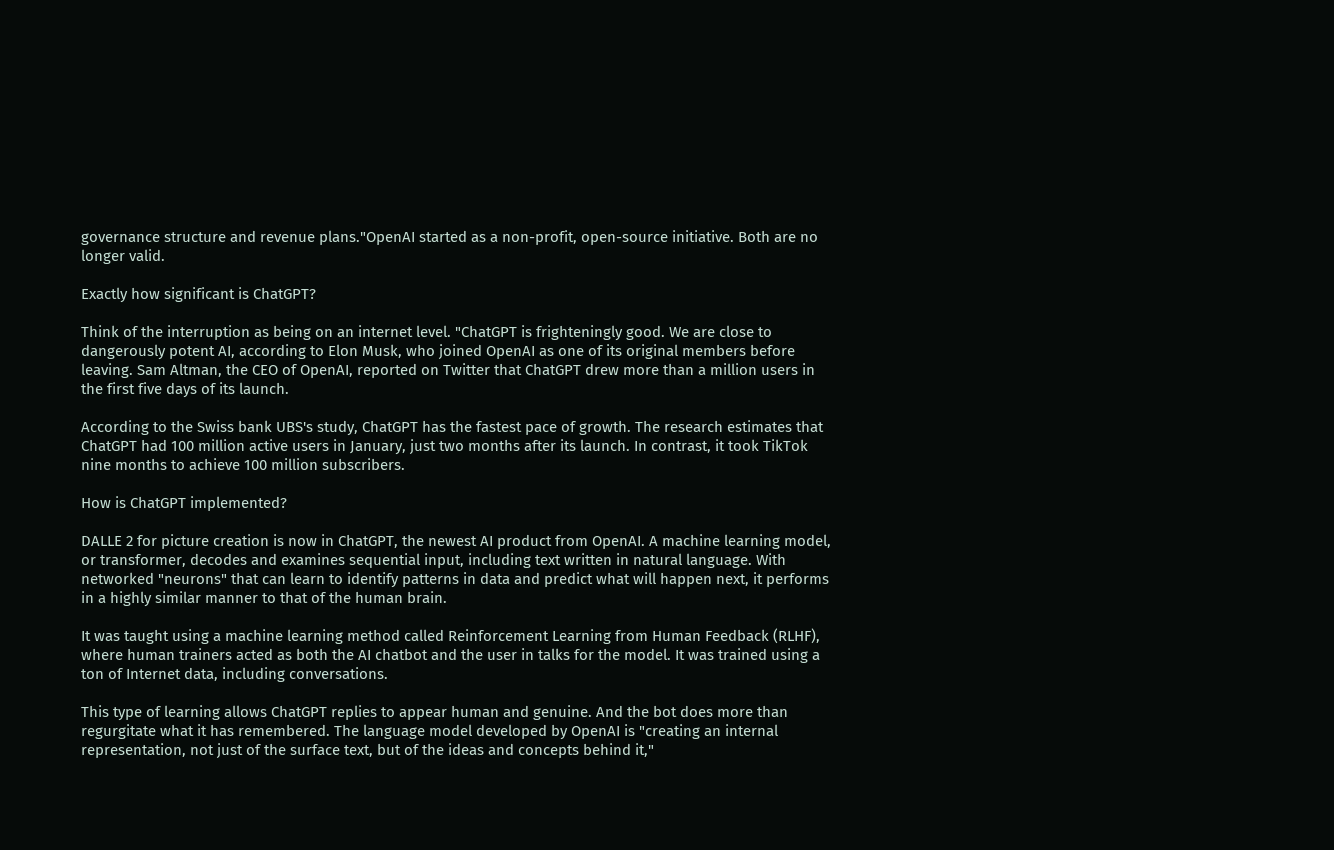governance structure and revenue plans."OpenAI started as a non-profit, open-source initiative. Both are no longer valid.

Exactly how significant is ChatGPT?

Think of the interruption as being on an internet level. "ChatGPT is frighteningly good. We are close to dangerously potent AI, according to Elon Musk, who joined OpenAI as one of its original members before leaving. Sam Altman, the CEO of OpenAI, reported on Twitter that ChatGPT drew more than a million users in the first five days of its launch.

According to the Swiss bank UBS's study, ChatGPT has the fastest pace of growth. The research estimates that ChatGPT had 100 million active users in January, just two months after its launch. In contrast, it took TikTok nine months to achieve 100 million subscribers.

How is ChatGPT implemented?

DALLE 2 for picture creation is now in ChatGPT, the newest AI product from OpenAI. A machine learning model, or transformer, decodes and examines sequential input, including text written in natural language. With networked "neurons" that can learn to identify patterns in data and predict what will happen next, it performs in a highly similar manner to that of the human brain.

It was taught using a machine learning method called Reinforcement Learning from Human Feedback (RLHF), where human trainers acted as both the AI chatbot and the user in talks for the model. It was trained using a ton of Internet data, including conversations.

This type of learning allows ChatGPT replies to appear human and genuine. And the bot does more than regurgitate what it has remembered. The language model developed by OpenAI is "creating an internal representation, not just of the surface text, but of the ideas and concepts behind it,"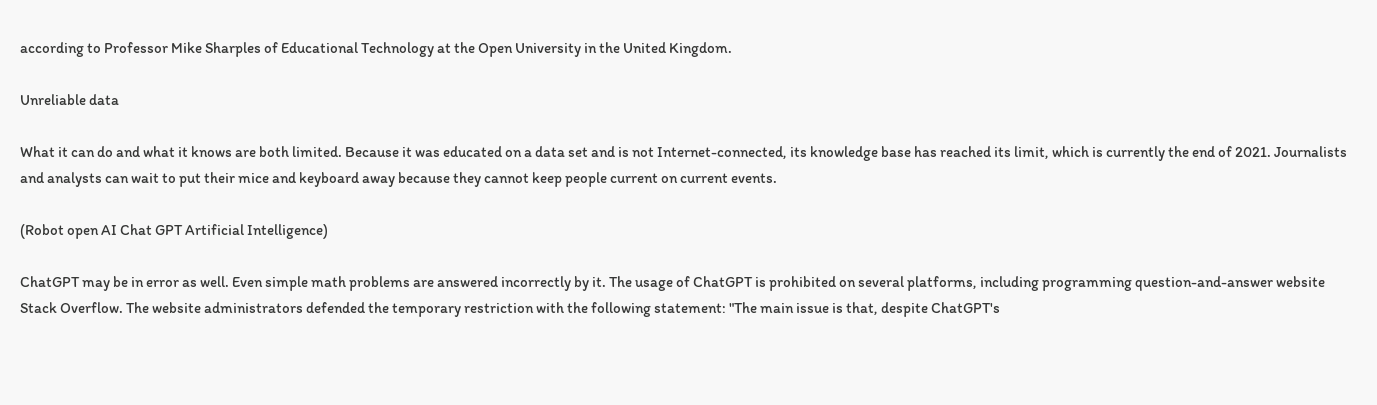according to Professor Mike Sharples of Educational Technology at the Open University in the United Kingdom.

Unreliable data

What it can do and what it knows are both limited. Because it was educated on a data set and is not Internet-connected, its knowledge base has reached its limit, which is currently the end of 2021. Journalists and analysts can wait to put their mice and keyboard away because they cannot keep people current on current events.

(Robot open AI Chat GPT Artificial Intelligence)

ChatGPT may be in error as well. Even simple math problems are answered incorrectly by it. The usage of ChatGPT is prohibited on several platforms, including programming question-and-answer website Stack Overflow. The website administrators defended the temporary restriction with the following statement: "The main issue is that, despite ChatGPT's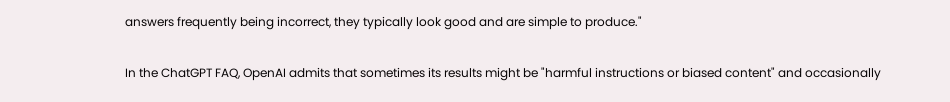answers frequently being incorrect, they typically look good and are simple to produce."

In the ChatGPT FAQ, OpenAI admits that sometimes its results might be "harmful instructions or biased content" and occasionally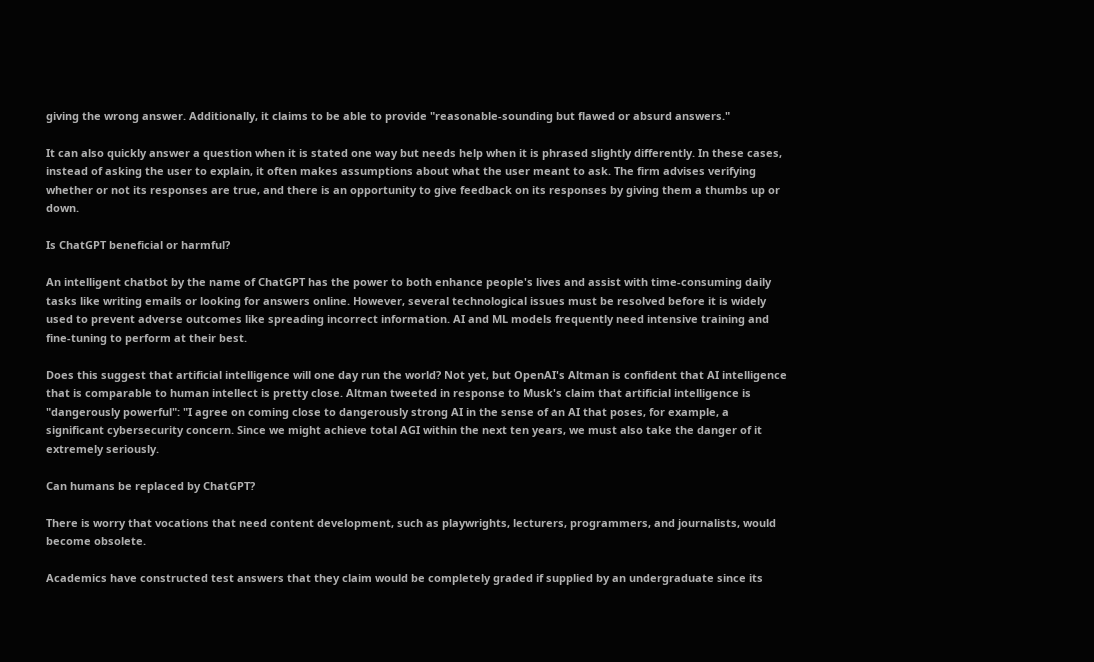giving the wrong answer. Additionally, it claims to be able to provide "reasonable-sounding but flawed or absurd answers."

It can also quickly answer a question when it is stated one way but needs help when it is phrased slightly differently. In these cases, instead of asking the user to explain, it often makes assumptions about what the user meant to ask. The firm advises verifying whether or not its responses are true, and there is an opportunity to give feedback on its responses by giving them a thumbs up or down.

Is ChatGPT beneficial or harmful?

An intelligent chatbot by the name of ChatGPT has the power to both enhance people's lives and assist with time-consuming daily tasks like writing emails or looking for answers online. However, several technological issues must be resolved before it is widely used to prevent adverse outcomes like spreading incorrect information. AI and ML models frequently need intensive training and fine-tuning to perform at their best.

Does this suggest that artificial intelligence will one day run the world? Not yet, but OpenAI's Altman is confident that AI intelligence that is comparable to human intellect is pretty close. Altman tweeted in response to Musk's claim that artificial intelligence is "dangerously powerful": "I agree on coming close to dangerously strong AI in the sense of an AI that poses, for example, a significant cybersecurity concern. Since we might achieve total AGI within the next ten years, we must also take the danger of it extremely seriously.

Can humans be replaced by ChatGPT?

There is worry that vocations that need content development, such as playwrights, lecturers, programmers, and journalists, would become obsolete.

Academics have constructed test answers that they claim would be completely graded if supplied by an undergraduate since its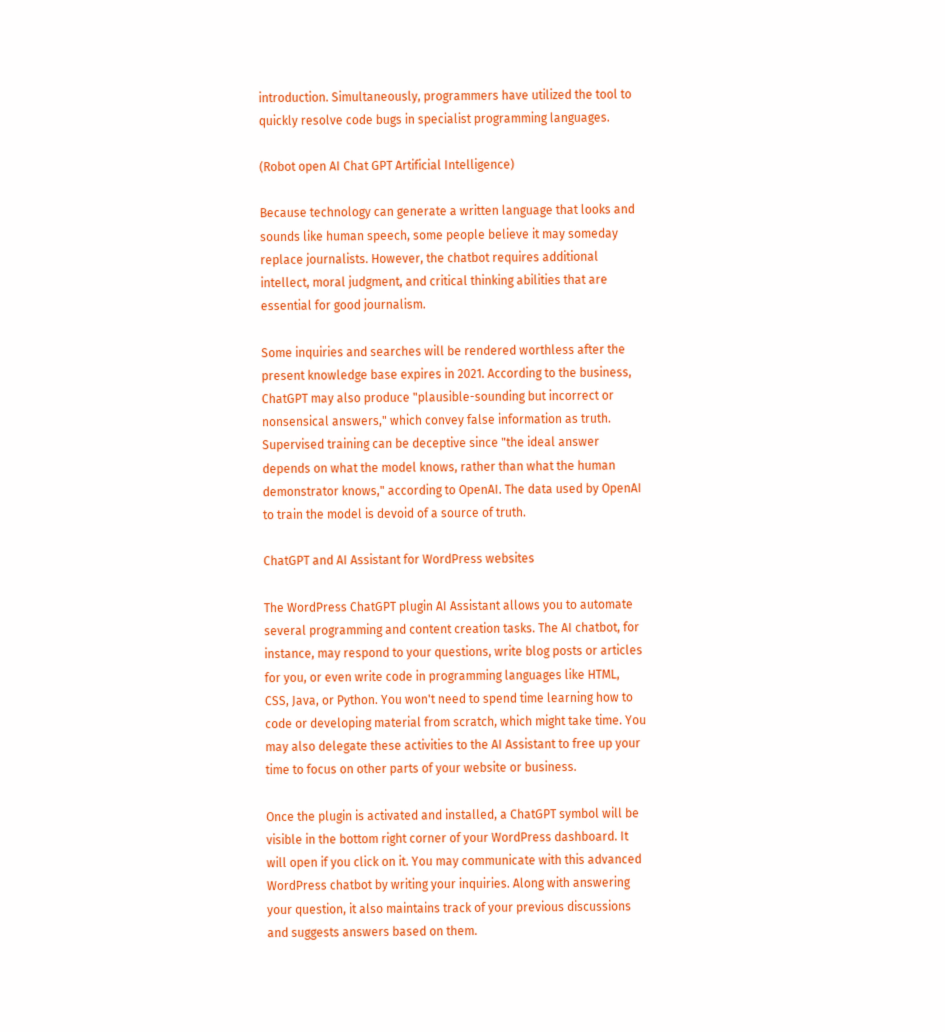introduction. Simultaneously, programmers have utilized the tool to quickly resolve code bugs in specialist programming languages.

(Robot open AI Chat GPT Artificial Intelligence)

Because technology can generate a written language that looks and sounds like human speech, some people believe it may someday replace journalists. However, the chatbot requires additional intellect, moral judgment, and critical thinking abilities that are essential for good journalism.

Some inquiries and searches will be rendered worthless after the present knowledge base expires in 2021. According to the business, ChatGPT may also produce "plausible-sounding but incorrect or nonsensical answers," which convey false information as truth. Supervised training can be deceptive since "the ideal answer depends on what the model knows, rather than what the human demonstrator knows," according to OpenAI. The data used by OpenAI to train the model is devoid of a source of truth.

ChatGPT and AI Assistant for WordPress websites

The WordPress ChatGPT plugin AI Assistant allows you to automate several programming and content creation tasks. The AI chatbot, for instance, may respond to your questions, write blog posts or articles for you, or even write code in programming languages like HTML, CSS, Java, or Python. You won't need to spend time learning how to code or developing material from scratch, which might take time. You may also delegate these activities to the AI Assistant to free up your time to focus on other parts of your website or business.

Once the plugin is activated and installed, a ChatGPT symbol will be visible in the bottom right corner of your WordPress dashboard. It will open if you click on it. You may communicate with this advanced WordPress chatbot by writing your inquiries. Along with answering your question, it also maintains track of your previous discussions and suggests answers based on them.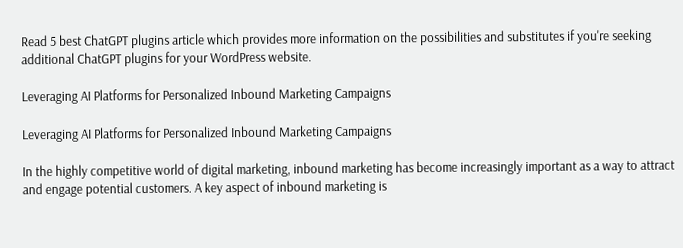Read 5 best ChatGPT plugins article which provides more information on the possibilities and substitutes if you're seeking additional ChatGPT plugins for your WordPress website.

Leveraging AI Platforms for Personalized Inbound Marketing Campaigns

Leveraging AI Platforms for Personalized Inbound Marketing Campaigns

In the highly competitive world of digital marketing, inbound marketing has become increasingly important as a way to attract and engage potential customers. A key aspect of inbound marketing is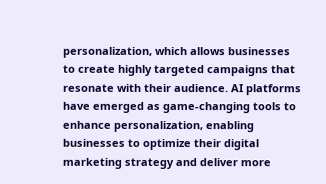personalization, which allows businesses to create highly targeted campaigns that resonate with their audience. AI platforms have emerged as game-changing tools to enhance personalization, enabling businesses to optimize their digital marketing strategy and deliver more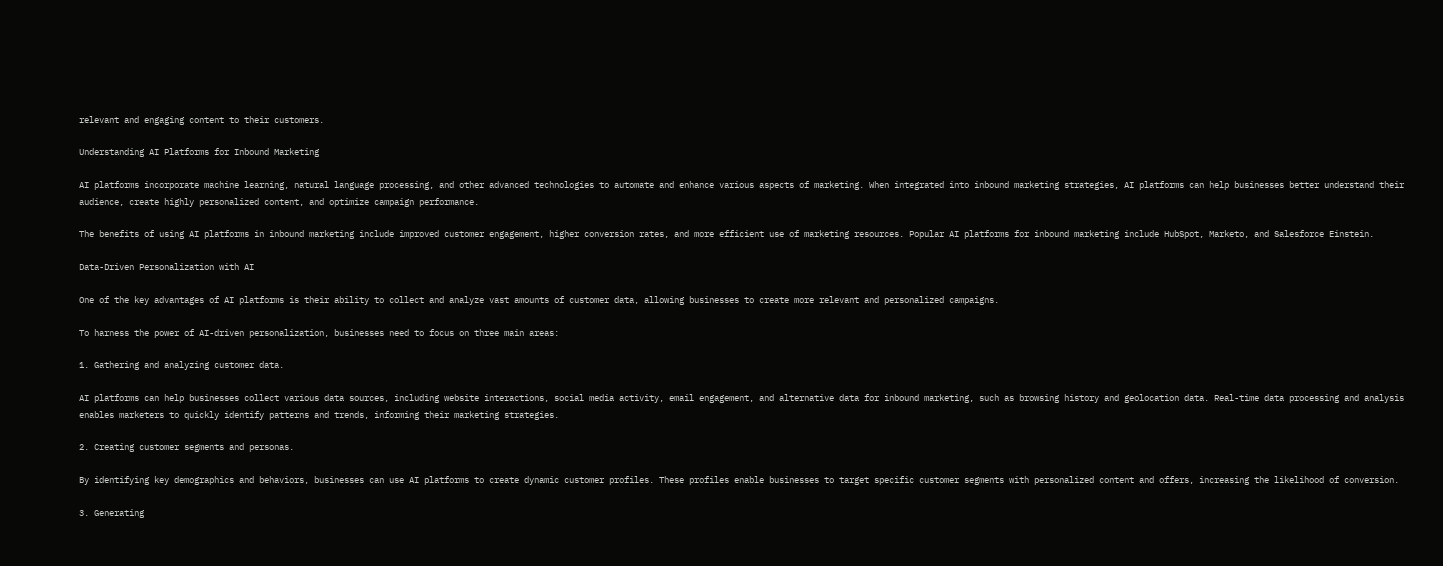relevant and engaging content to their customers.

Understanding AI Platforms for Inbound Marketing

AI platforms incorporate machine learning, natural language processing, and other advanced technologies to automate and enhance various aspects of marketing. When integrated into inbound marketing strategies, AI platforms can help businesses better understand their audience, create highly personalized content, and optimize campaign performance.

The benefits of using AI platforms in inbound marketing include improved customer engagement, higher conversion rates, and more efficient use of marketing resources. Popular AI platforms for inbound marketing include HubSpot, Marketo, and Salesforce Einstein.

Data-Driven Personalization with AI

One of the key advantages of AI platforms is their ability to collect and analyze vast amounts of customer data, allowing businesses to create more relevant and personalized campaigns.

To harness the power of AI-driven personalization, businesses need to focus on three main areas:

1. Gathering and analyzing customer data.

AI platforms can help businesses collect various data sources, including website interactions, social media activity, email engagement, and alternative data for inbound marketing, such as browsing history and geolocation data. Real-time data processing and analysis enables marketers to quickly identify patterns and trends, informing their marketing strategies.

2. Creating customer segments and personas.

By identifying key demographics and behaviors, businesses can use AI platforms to create dynamic customer profiles. These profiles enable businesses to target specific customer segments with personalized content and offers, increasing the likelihood of conversion.

3. Generating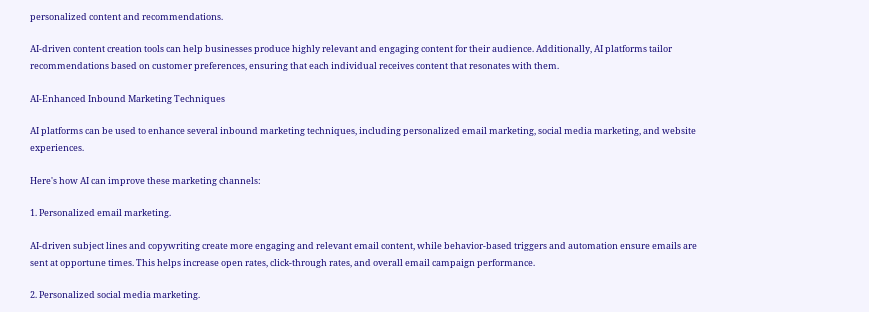personalized content and recommendations.

AI-driven content creation tools can help businesses produce highly relevant and engaging content for their audience. Additionally, AI platforms tailor recommendations based on customer preferences, ensuring that each individual receives content that resonates with them.

AI-Enhanced Inbound Marketing Techniques

AI platforms can be used to enhance several inbound marketing techniques, including personalized email marketing, social media marketing, and website experiences.

Here's how AI can improve these marketing channels:

1. Personalized email marketing.

AI-driven subject lines and copywriting create more engaging and relevant email content, while behavior-based triggers and automation ensure emails are sent at opportune times. This helps increase open rates, click-through rates, and overall email campaign performance.

2. Personalized social media marketing.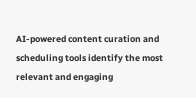AI-powered content curation and scheduling tools identify the most relevant and engaging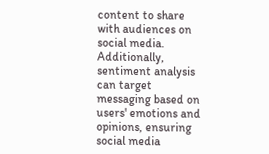content to share with audiences on social media. Additionally, sentiment analysis can target messaging based on users' emotions and opinions, ensuring social media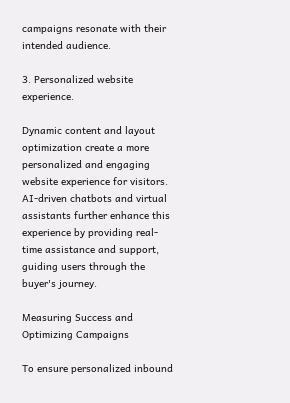campaigns resonate with their intended audience.

3. Personalized website experience.

Dynamic content and layout optimization create a more personalized and engaging website experience for visitors. AI-driven chatbots and virtual assistants further enhance this experience by providing real-time assistance and support, guiding users through the buyer's journey.

Measuring Success and Optimizing Campaigns

To ensure personalized inbound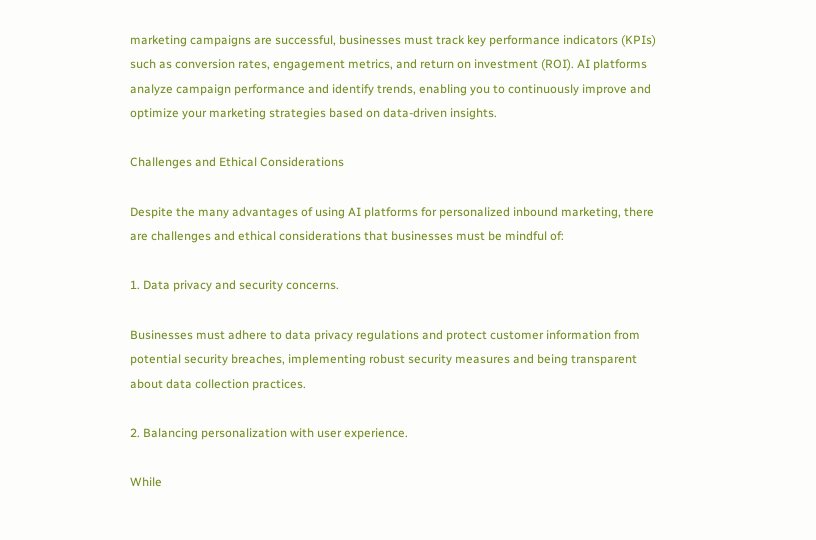marketing campaigns are successful, businesses must track key performance indicators (KPIs) such as conversion rates, engagement metrics, and return on investment (ROI). AI platforms analyze campaign performance and identify trends, enabling you to continuously improve and optimize your marketing strategies based on data-driven insights.

Challenges and Ethical Considerations

Despite the many advantages of using AI platforms for personalized inbound marketing, there are challenges and ethical considerations that businesses must be mindful of:

1. Data privacy and security concerns.

Businesses must adhere to data privacy regulations and protect customer information from potential security breaches, implementing robust security measures and being transparent about data collection practices.

2. Balancing personalization with user experience.

While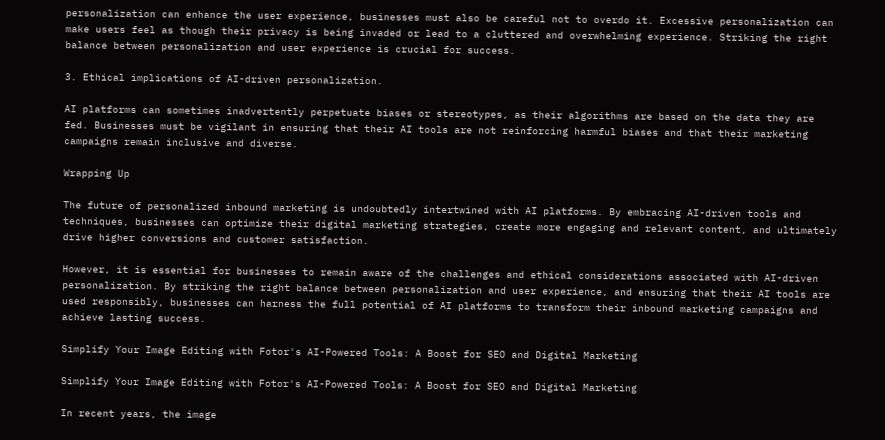personalization can enhance the user experience, businesses must also be careful not to overdo it. Excessive personalization can make users feel as though their privacy is being invaded or lead to a cluttered and overwhelming experience. Striking the right balance between personalization and user experience is crucial for success.

3. Ethical implications of AI-driven personalization.

AI platforms can sometimes inadvertently perpetuate biases or stereotypes, as their algorithms are based on the data they are fed. Businesses must be vigilant in ensuring that their AI tools are not reinforcing harmful biases and that their marketing campaigns remain inclusive and diverse.

Wrapping Up

The future of personalized inbound marketing is undoubtedly intertwined with AI platforms. By embracing AI-driven tools and techniques, businesses can optimize their digital marketing strategies, create more engaging and relevant content, and ultimately drive higher conversions and customer satisfaction.

However, it is essential for businesses to remain aware of the challenges and ethical considerations associated with AI-driven personalization. By striking the right balance between personalization and user experience, and ensuring that their AI tools are used responsibly, businesses can harness the full potential of AI platforms to transform their inbound marketing campaigns and achieve lasting success.

Simplify Your Image Editing with Fotor's AI-Powered Tools: A Boost for SEO and Digital Marketing

Simplify Your Image Editing with Fotor's AI-Powered Tools: A Boost for SEO and Digital Marketing

In recent years, the image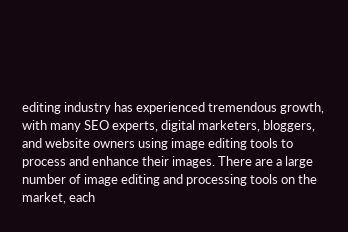editing industry has experienced tremendous growth, with many SEO experts, digital marketers, bloggers, and website owners using image editing tools to process and enhance their images. There are a large number of image editing and processing tools on the market, each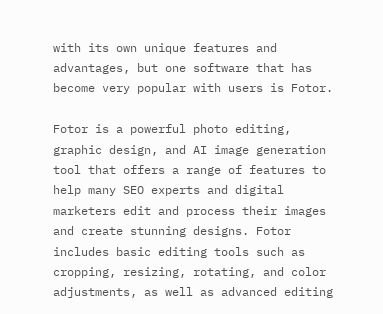with its own unique features and advantages, but one software that has become very popular with users is Fotor.

Fotor is a powerful photo editing, graphic design, and AI image generation tool that offers a range of features to help many SEO experts and digital marketers edit and process their images and create stunning designs. Fotor includes basic editing tools such as cropping, resizing, rotating, and color adjustments, as well as advanced editing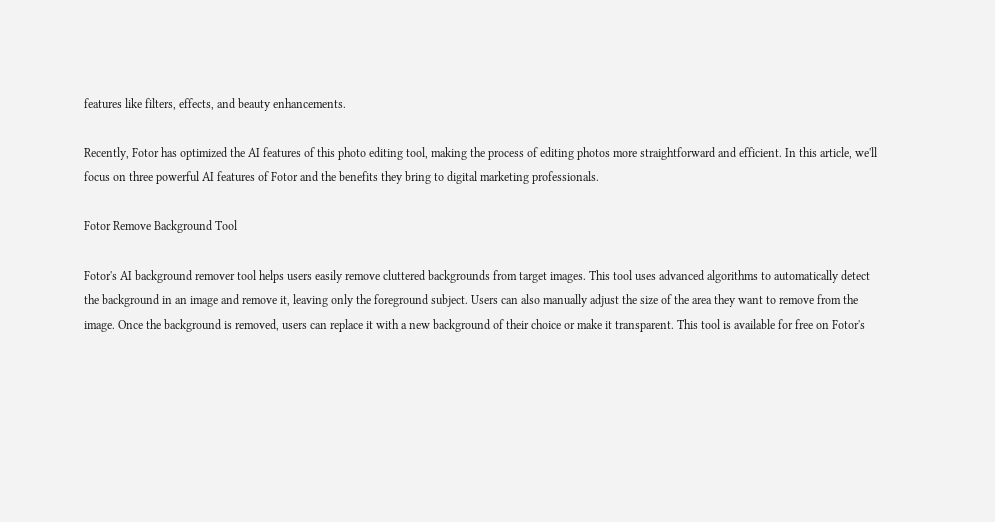features like filters, effects, and beauty enhancements.

Recently, Fotor has optimized the AI features of this photo editing tool, making the process of editing photos more straightforward and efficient. In this article, we'll focus on three powerful AI features of Fotor and the benefits they bring to digital marketing professionals.

Fotor Remove Background Tool

Fotor's AI background remover tool helps users easily remove cluttered backgrounds from target images. This tool uses advanced algorithms to automatically detect the background in an image and remove it, leaving only the foreground subject. Users can also manually adjust the size of the area they want to remove from the image. Once the background is removed, users can replace it with a new background of their choice or make it transparent. This tool is available for free on Fotor's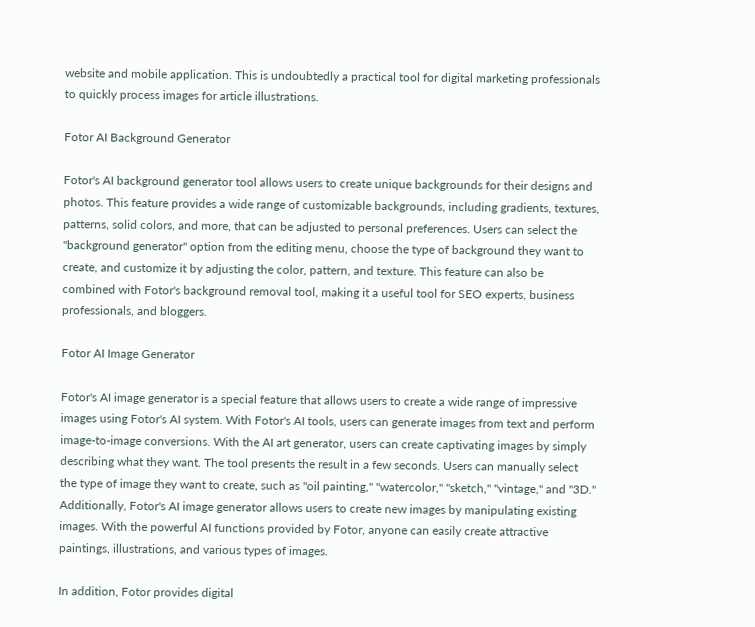website and mobile application. This is undoubtedly a practical tool for digital marketing professionals to quickly process images for article illustrations.

Fotor AI Background Generator

Fotor's AI background generator tool allows users to create unique backgrounds for their designs and photos. This feature provides a wide range of customizable backgrounds, including gradients, textures, patterns, solid colors, and more, that can be adjusted to personal preferences. Users can select the "background generator" option from the editing menu, choose the type of background they want to create, and customize it by adjusting the color, pattern, and texture. This feature can also be combined with Fotor's background removal tool, making it a useful tool for SEO experts, business professionals, and bloggers.

Fotor AI Image Generator

Fotor's AI image generator is a special feature that allows users to create a wide range of impressive images using Fotor's AI system. With Fotor's AI tools, users can generate images from text and perform image-to-image conversions. With the AI art generator, users can create captivating images by simply describing what they want. The tool presents the result in a few seconds. Users can manually select the type of image they want to create, such as "oil painting," "watercolor," "sketch," "vintage," and "3D." Additionally, Fotor's AI image generator allows users to create new images by manipulating existing images. With the powerful AI functions provided by Fotor, anyone can easily create attractive paintings, illustrations, and various types of images.

In addition, Fotor provides digital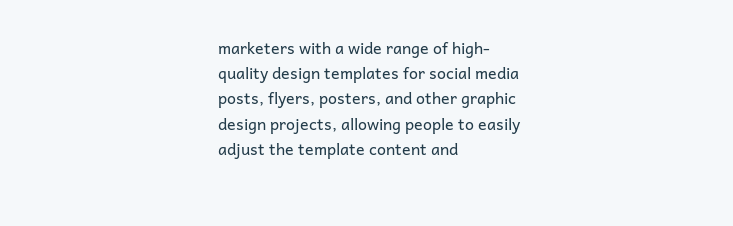marketers with a wide range of high-quality design templates for social media posts, flyers, posters, and other graphic design projects, allowing people to easily adjust the template content and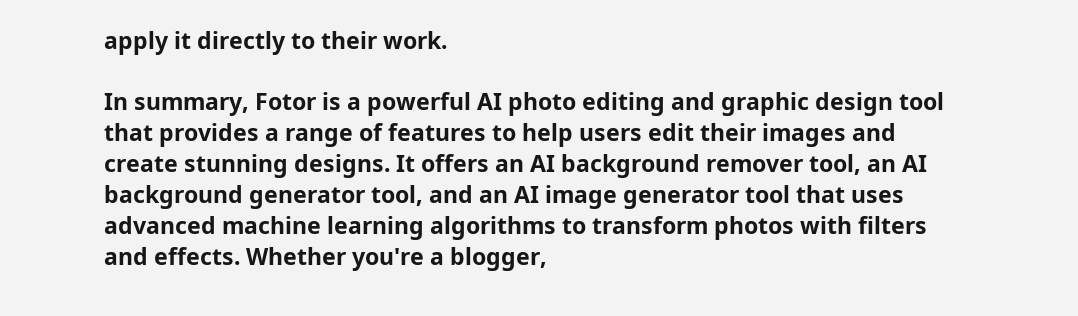apply it directly to their work.

In summary, Fotor is a powerful AI photo editing and graphic design tool that provides a range of features to help users edit their images and create stunning designs. It offers an AI background remover tool, an AI background generator tool, and an AI image generator tool that uses advanced machine learning algorithms to transform photos with filters and effects. Whether you're a blogger,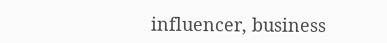influencer, business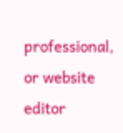professional, or website editor